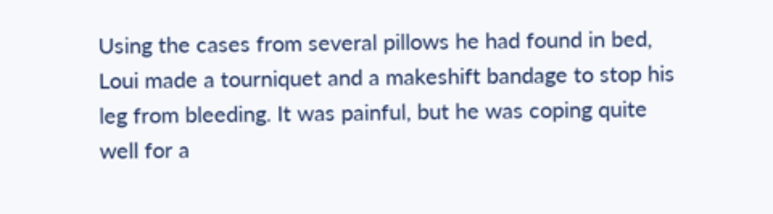Using the cases from several pillows he had found in bed, Loui made a tourniquet and a makeshift bandage to stop his leg from bleeding. It was painful, but he was coping quite well for a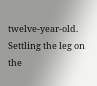twelve-year-old. Settling the leg on the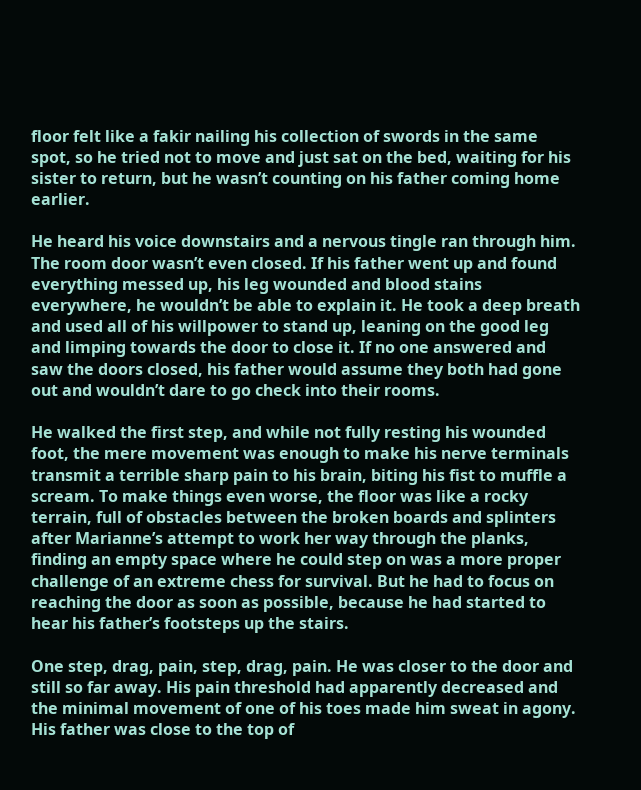floor felt like a fakir nailing his collection of swords in the same spot, so he tried not to move and just sat on the bed, waiting for his sister to return, but he wasn’t counting on his father coming home earlier.

He heard his voice downstairs and a nervous tingle ran through him. The room door wasn’t even closed. If his father went up and found everything messed up, his leg wounded and blood stains everywhere, he wouldn’t be able to explain it. He took a deep breath and used all of his willpower to stand up, leaning on the good leg and limping towards the door to close it. If no one answered and saw the doors closed, his father would assume they both had gone out and wouldn’t dare to go check into their rooms.

He walked the first step, and while not fully resting his wounded foot, the mere movement was enough to make his nerve terminals transmit a terrible sharp pain to his brain, biting his fist to muffle a scream. To make things even worse, the floor was like a rocky terrain, full of obstacles between the broken boards and splinters after Marianne’s attempt to work her way through the planks, finding an empty space where he could step on was a more proper challenge of an extreme chess for survival. But he had to focus on reaching the door as soon as possible, because he had started to hear his father’s footsteps up the stairs.

One step, drag, pain, step, drag, pain. He was closer to the door and still so far away. His pain threshold had apparently decreased and the minimal movement of one of his toes made him sweat in agony. His father was close to the top of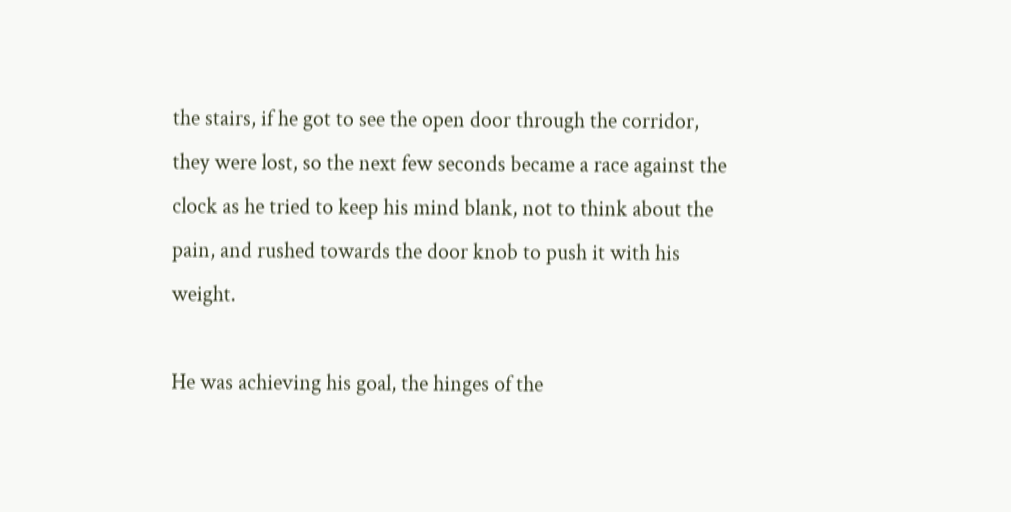the stairs, if he got to see the open door through the corridor, they were lost, so the next few seconds became a race against the clock as he tried to keep his mind blank, not to think about the pain, and rushed towards the door knob to push it with his weight.

He was achieving his goal, the hinges of the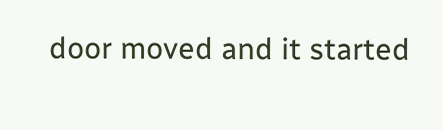door moved and it started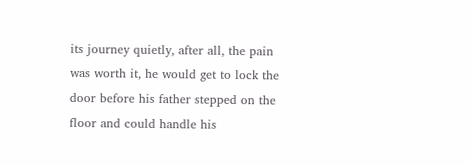its journey quietly, after all, the pain was worth it, he would get to lock the door before his father stepped on the floor and could handle his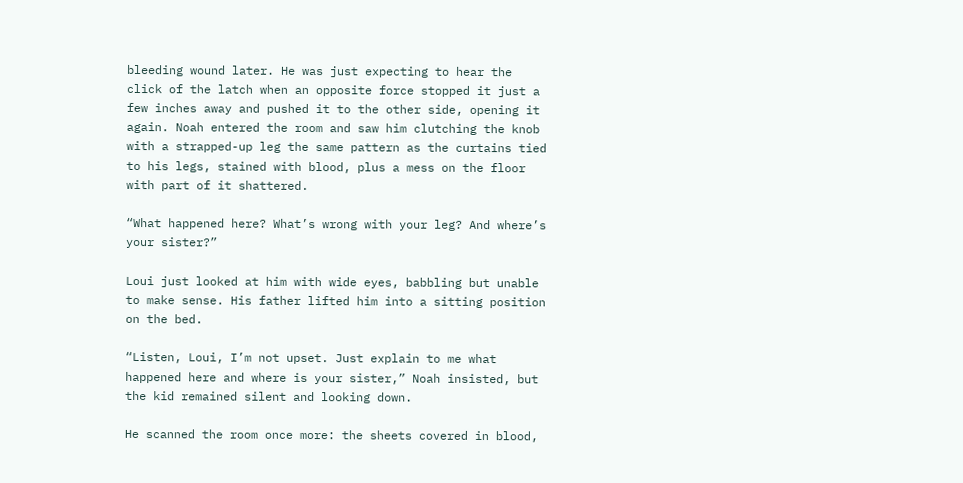bleeding wound later. He was just expecting to hear the click of the latch when an opposite force stopped it just a few inches away and pushed it to the other side, opening it again. Noah entered the room and saw him clutching the knob with a strapped-up leg the same pattern as the curtains tied to his legs, stained with blood, plus a mess on the floor with part of it shattered.

“What happened here? What’s wrong with your leg? And where’s your sister?”

Loui just looked at him with wide eyes, babbling but unable to make sense. His father lifted him into a sitting position on the bed.

“Listen, Loui, I’m not upset. Just explain to me what happened here and where is your sister,” Noah insisted, but the kid remained silent and looking down.

He scanned the room once more: the sheets covered in blood,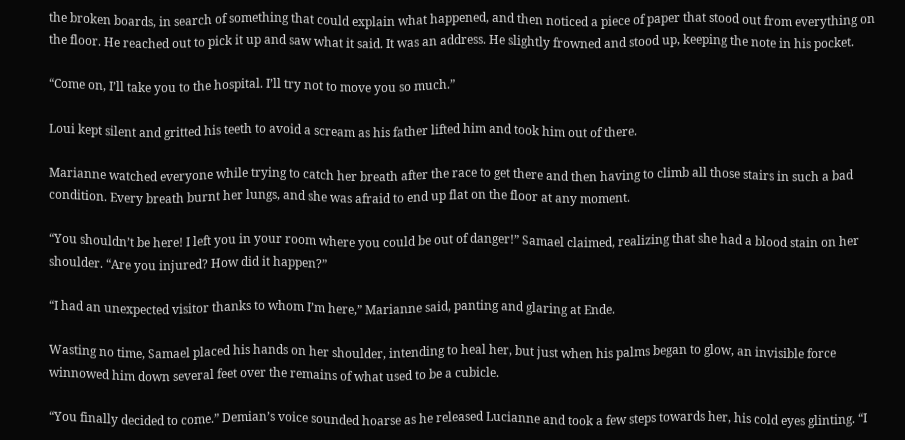the broken boards, in search of something that could explain what happened, and then noticed a piece of paper that stood out from everything on the floor. He reached out to pick it up and saw what it said. It was an address. He slightly frowned and stood up, keeping the note in his pocket.

“Come on, I’ll take you to the hospital. I’ll try not to move you so much.”

Loui kept silent and gritted his teeth to avoid a scream as his father lifted him and took him out of there.

Marianne watched everyone while trying to catch her breath after the race to get there and then having to climb all those stairs in such a bad condition. Every breath burnt her lungs, and she was afraid to end up flat on the floor at any moment.

“You shouldn’t be here! I left you in your room where you could be out of danger!” Samael claimed, realizing that she had a blood stain on her shoulder. “Are you injured? How did it happen?”

“I had an unexpected visitor thanks to whom I’m here,” Marianne said, panting and glaring at Ende.

Wasting no time, Samael placed his hands on her shoulder, intending to heal her, but just when his palms began to glow, an invisible force winnowed him down several feet over the remains of what used to be a cubicle.

“You finally decided to come.” Demian’s voice sounded hoarse as he released Lucianne and took a few steps towards her, his cold eyes glinting. “I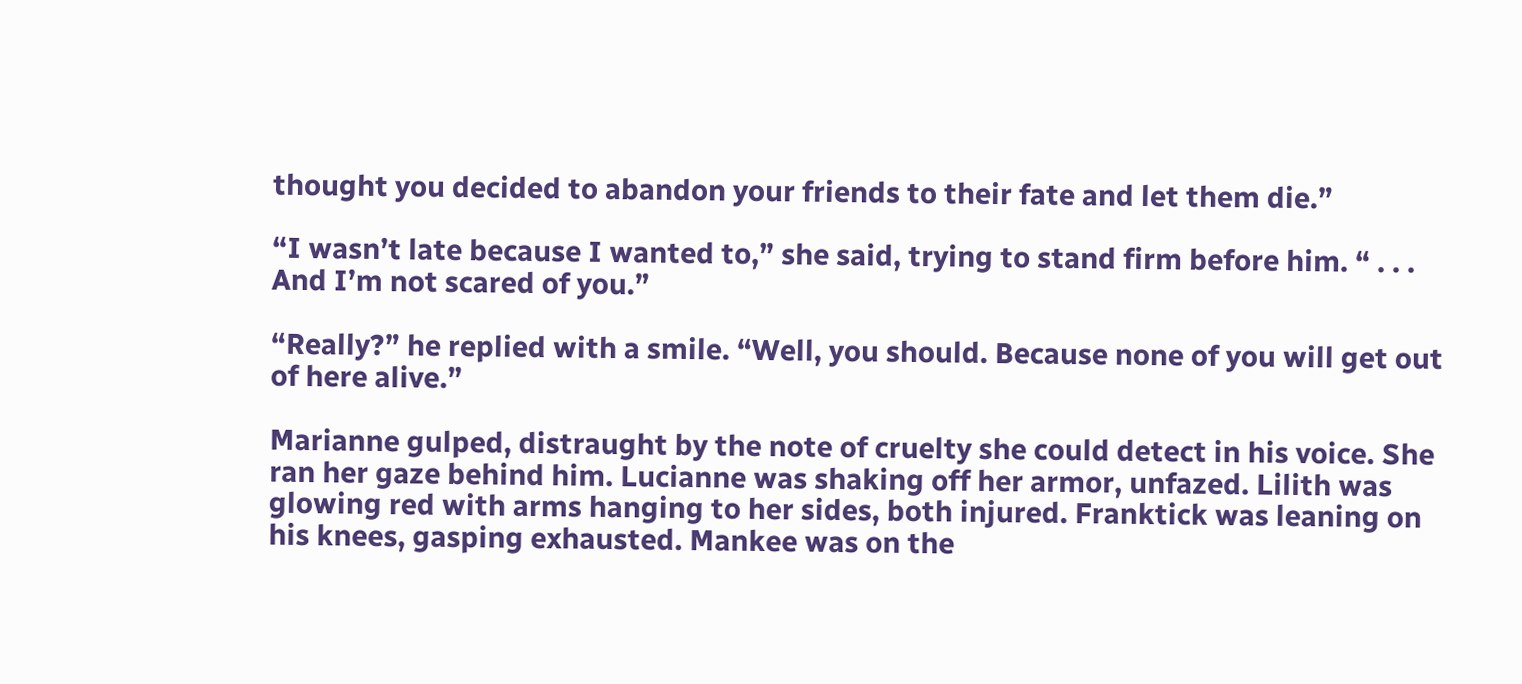thought you decided to abandon your friends to their fate and let them die.”

“I wasn’t late because I wanted to,” she said, trying to stand firm before him. “ . . . And I’m not scared of you.”

“Really?” he replied with a smile. “Well, you should. Because none of you will get out of here alive.”

Marianne gulped, distraught by the note of cruelty she could detect in his voice. She ran her gaze behind him. Lucianne was shaking off her armor, unfazed. Lilith was glowing red with arms hanging to her sides, both injured. Franktick was leaning on his knees, gasping exhausted. Mankee was on the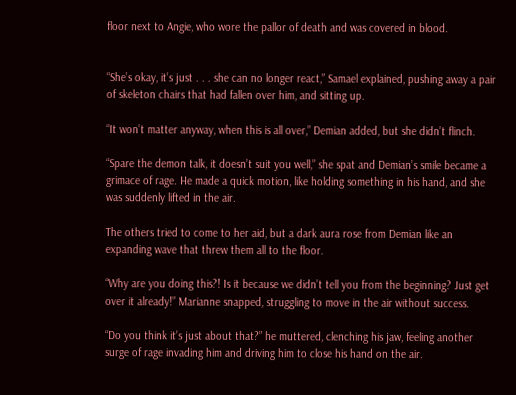floor next to Angie, who wore the pallor of death and was covered in blood.


“She’s okay, it’s just . . . she can no longer react,” Samael explained, pushing away a pair of skeleton chairs that had fallen over him, and sitting up.

“It won’t matter anyway, when this is all over,” Demian added, but she didn’t flinch.

“Spare the demon talk, it doesn’t suit you well,” she spat and Demian’s smile became a grimace of rage. He made a quick motion, like holding something in his hand, and she was suddenly lifted in the air.

The others tried to come to her aid, but a dark aura rose from Demian like an expanding wave that threw them all to the floor.

“Why are you doing this?! Is it because we didn’t tell you from the beginning? Just get over it already!” Marianne snapped, struggling to move in the air without success.

“Do you think it’s just about that?” he muttered, clenching his jaw, feeling another surge of rage invading him and driving him to close his hand on the air.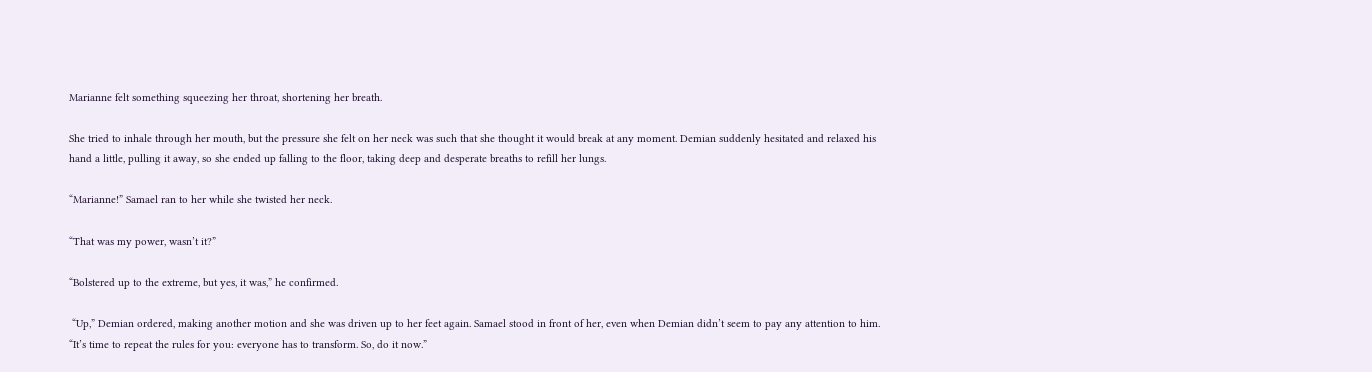Marianne felt something squeezing her throat, shortening her breath.

She tried to inhale through her mouth, but the pressure she felt on her neck was such that she thought it would break at any moment. Demian suddenly hesitated and relaxed his hand a little, pulling it away, so she ended up falling to the floor, taking deep and desperate breaths to refill her lungs.

“Marianne!” Samael ran to her while she twisted her neck.

“That was my power, wasn’t it?”

“Bolstered up to the extreme, but yes, it was,” he confirmed.

 “Up,” Demian ordered, making another motion and she was driven up to her feet again. Samael stood in front of her, even when Demian didn’t seem to pay any attention to him. “It’s time to repeat the rules for you: everyone has to transform. So, do it now.”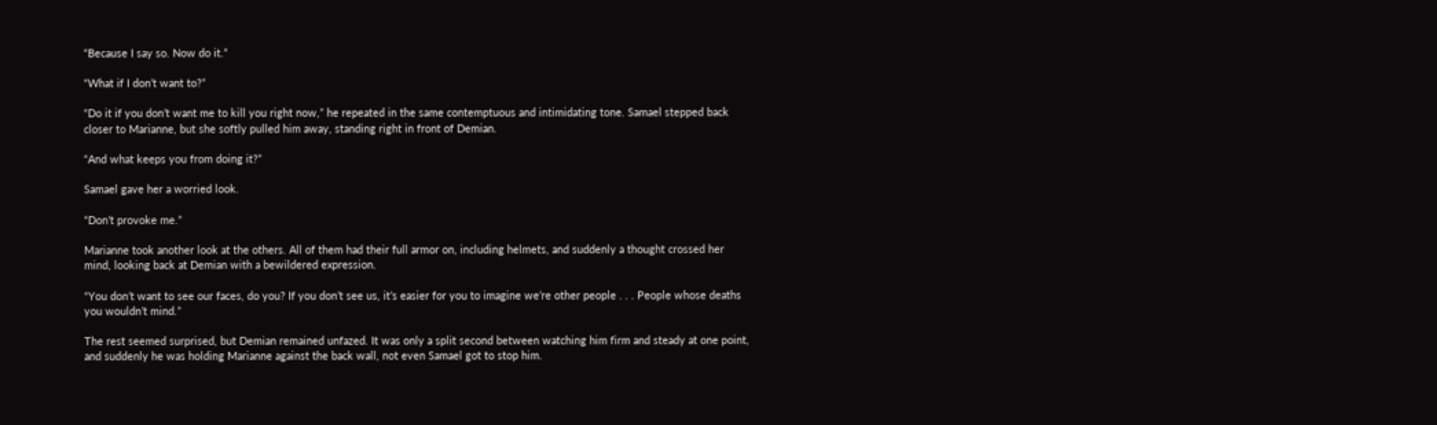“Because I say so. Now do it.”

“What if I don’t want to?”

“Do it if you don’t want me to kill you right now,” he repeated in the same contemptuous and intimidating tone. Samael stepped back closer to Marianne, but she softly pulled him away, standing right in front of Demian.

“And what keeps you from doing it?”

Samael gave her a worried look.

“Don’t provoke me.”

Marianne took another look at the others. All of them had their full armor on, including helmets, and suddenly a thought crossed her mind, looking back at Demian with a bewildered expression.

“You don’t want to see our faces, do you? If you don’t see us, it’s easier for you to imagine we’re other people . . . People whose deaths you wouldn’t mind.”

The rest seemed surprised, but Demian remained unfazed. It was only a split second between watching him firm and steady at one point, and suddenly he was holding Marianne against the back wall, not even Samael got to stop him.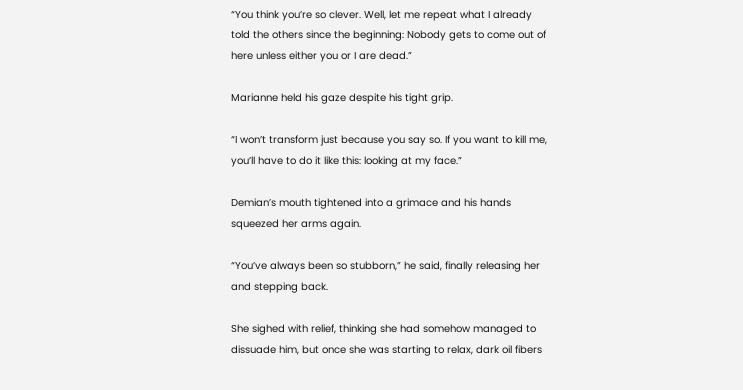“You think you’re so clever. Well, let me repeat what I already told the others since the beginning: Nobody gets to come out of here unless either you or I are dead.”

Marianne held his gaze despite his tight grip.

“I won’t transform just because you say so. If you want to kill me, you’ll have to do it like this: looking at my face.”

Demian’s mouth tightened into a grimace and his hands squeezed her arms again.

“You’ve always been so stubborn,” he said, finally releasing her and stepping back.

She sighed with relief, thinking she had somehow managed to dissuade him, but once she was starting to relax, dark oil fibers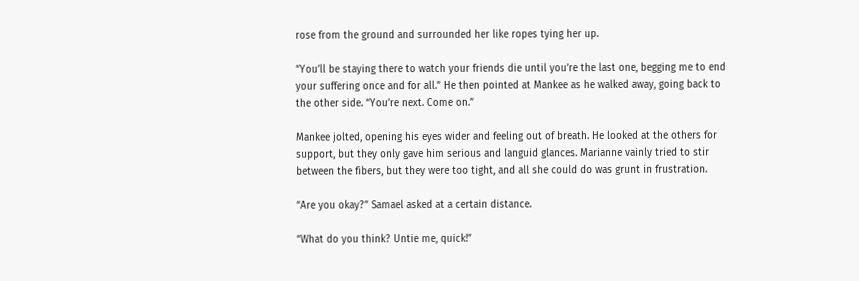rose from the ground and surrounded her like ropes tying her up.

“You’ll be staying there to watch your friends die until you’re the last one, begging me to end your suffering once and for all.” He then pointed at Mankee as he walked away, going back to the other side. “You’re next. Come on.”

Mankee jolted, opening his eyes wider and feeling out of breath. He looked at the others for support, but they only gave him serious and languid glances. Marianne vainly tried to stir between the fibers, but they were too tight, and all she could do was grunt in frustration.

“Are you okay?” Samael asked at a certain distance.

“What do you think? Untie me, quick!”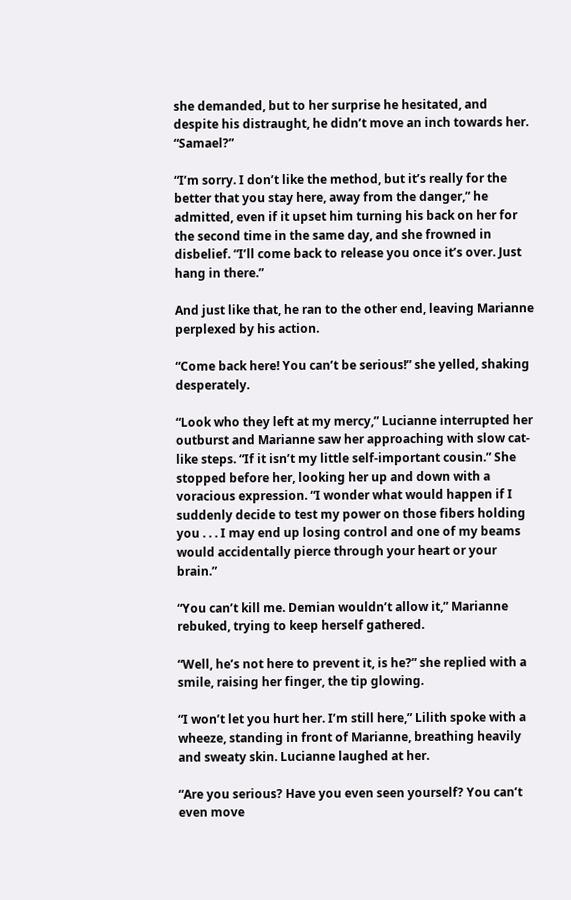she demanded, but to her surprise he hesitated, and despite his distraught, he didn’t move an inch towards her. “Samael?”

“I’m sorry. I don’t like the method, but it’s really for the better that you stay here, away from the danger,” he admitted, even if it upset him turning his back on her for the second time in the same day, and she frowned in disbelief. “I’ll come back to release you once it’s over. Just hang in there.”

And just like that, he ran to the other end, leaving Marianne perplexed by his action.

“Come back here! You can’t be serious!” she yelled, shaking desperately.

“Look who they left at my mercy,” Lucianne interrupted her outburst and Marianne saw her approaching with slow cat-like steps. “If it isn’t my little self-important cousin.” She stopped before her, looking her up and down with a voracious expression. “I wonder what would happen if I suddenly decide to test my power on those fibers holding you . . . I may end up losing control and one of my beams would accidentally pierce through your heart or your brain.”

“You can’t kill me. Demian wouldn’t allow it,” Marianne rebuked, trying to keep herself gathered.

“Well, he’s not here to prevent it, is he?” she replied with a smile, raising her finger, the tip glowing.

“I won’t let you hurt her. I’m still here,” Lilith spoke with a wheeze, standing in front of Marianne, breathing heavily and sweaty skin. Lucianne laughed at her.

“Are you serious? Have you even seen yourself? You can’t even move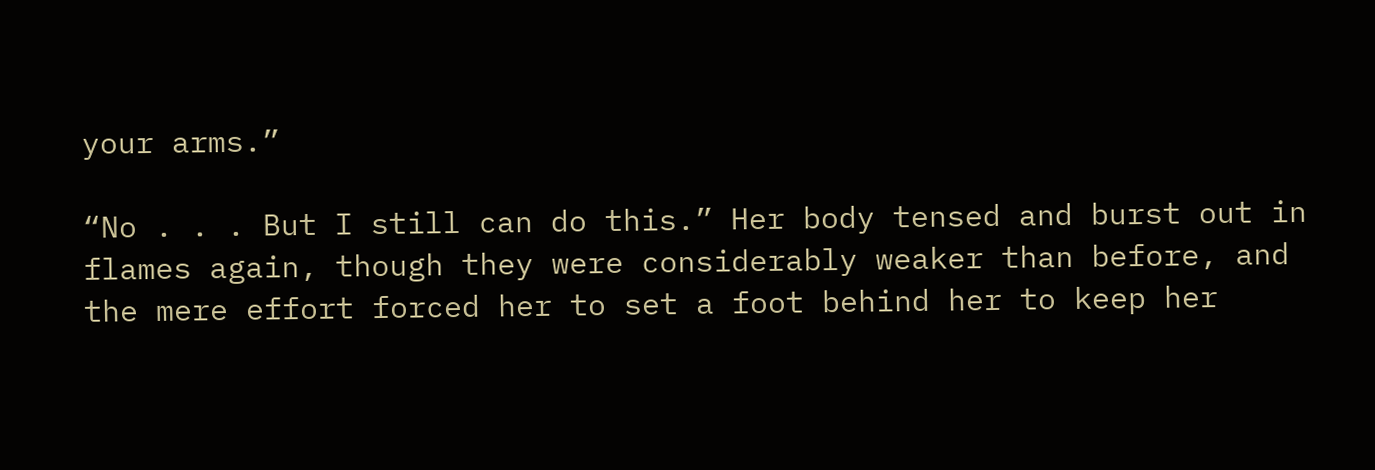your arms.”

“No . . . But I still can do this.” Her body tensed and burst out in flames again, though they were considerably weaker than before, and the mere effort forced her to set a foot behind her to keep her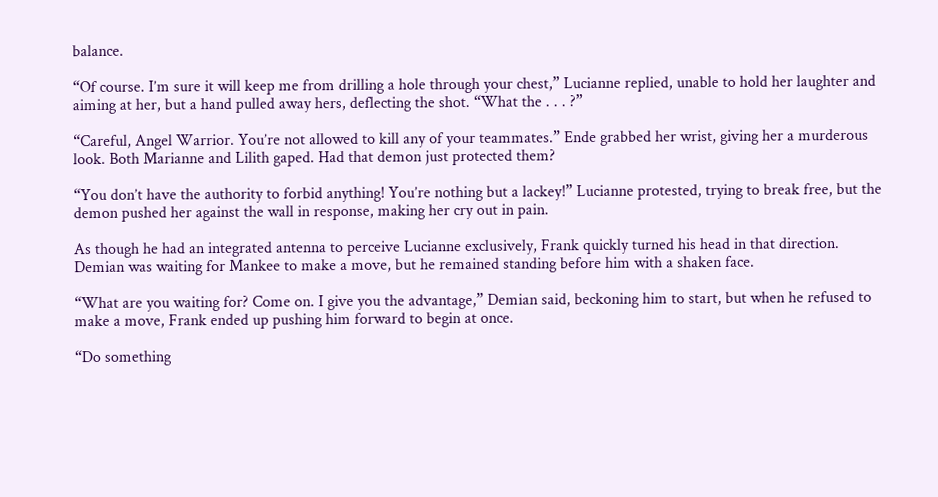balance.

“Of course. I’m sure it will keep me from drilling a hole through your chest,” Lucianne replied, unable to hold her laughter and aiming at her, but a hand pulled away hers, deflecting the shot. “What the . . . ?”

“Careful, Angel Warrior. You’re not allowed to kill any of your teammates.” Ende grabbed her wrist, giving her a murderous look. Both Marianne and Lilith gaped. Had that demon just protected them?

“You don’t have the authority to forbid anything! You’re nothing but a lackey!” Lucianne protested, trying to break free, but the demon pushed her against the wall in response, making her cry out in pain.

As though he had an integrated antenna to perceive Lucianne exclusively, Frank quickly turned his head in that direction. Demian was waiting for Mankee to make a move, but he remained standing before him with a shaken face.

“What are you waiting for? Come on. I give you the advantage,” Demian said, beckoning him to start, but when he refused to make a move, Frank ended up pushing him forward to begin at once.

“Do something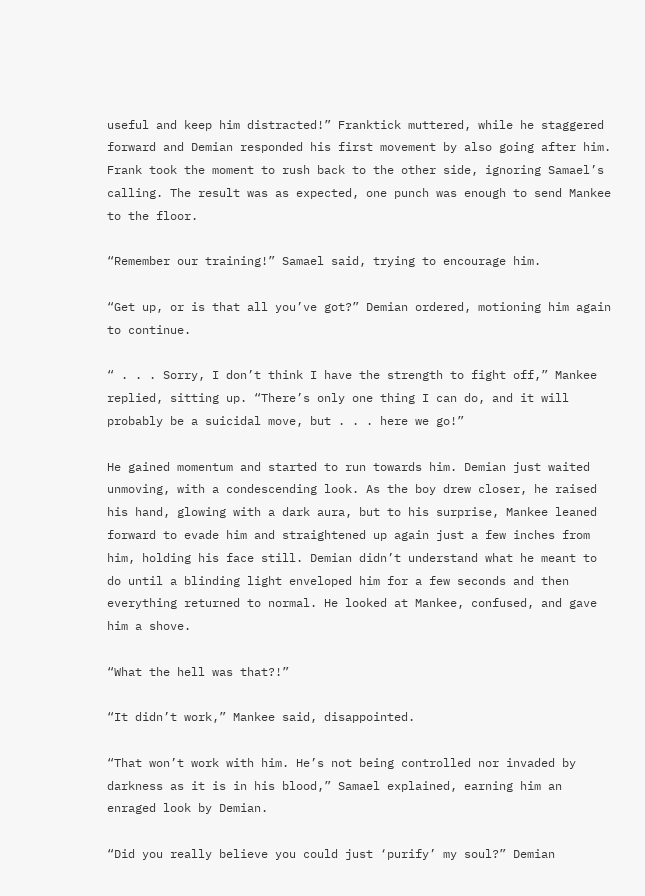useful and keep him distracted!” Franktick muttered, while he staggered forward and Demian responded his first movement by also going after him. Frank took the moment to rush back to the other side, ignoring Samael’s calling. The result was as expected, one punch was enough to send Mankee to the floor.

“Remember our training!” Samael said, trying to encourage him.

“Get up, or is that all you’ve got?” Demian ordered, motioning him again to continue.

“ . . . Sorry, I don’t think I have the strength to fight off,” Mankee replied, sitting up. “There’s only one thing I can do, and it will probably be a suicidal move, but . . . here we go!”

He gained momentum and started to run towards him. Demian just waited unmoving, with a condescending look. As the boy drew closer, he raised his hand, glowing with a dark aura, but to his surprise, Mankee leaned forward to evade him and straightened up again just a few inches from him, holding his face still. Demian didn’t understand what he meant to do until a blinding light enveloped him for a few seconds and then everything returned to normal. He looked at Mankee, confused, and gave him a shove.

“What the hell was that?!”

“It didn’t work,” Mankee said, disappointed.

“That won’t work with him. He’s not being controlled nor invaded by darkness as it is in his blood,” Samael explained, earning him an enraged look by Demian.

“Did you really believe you could just ‘purify’ my soul?” Demian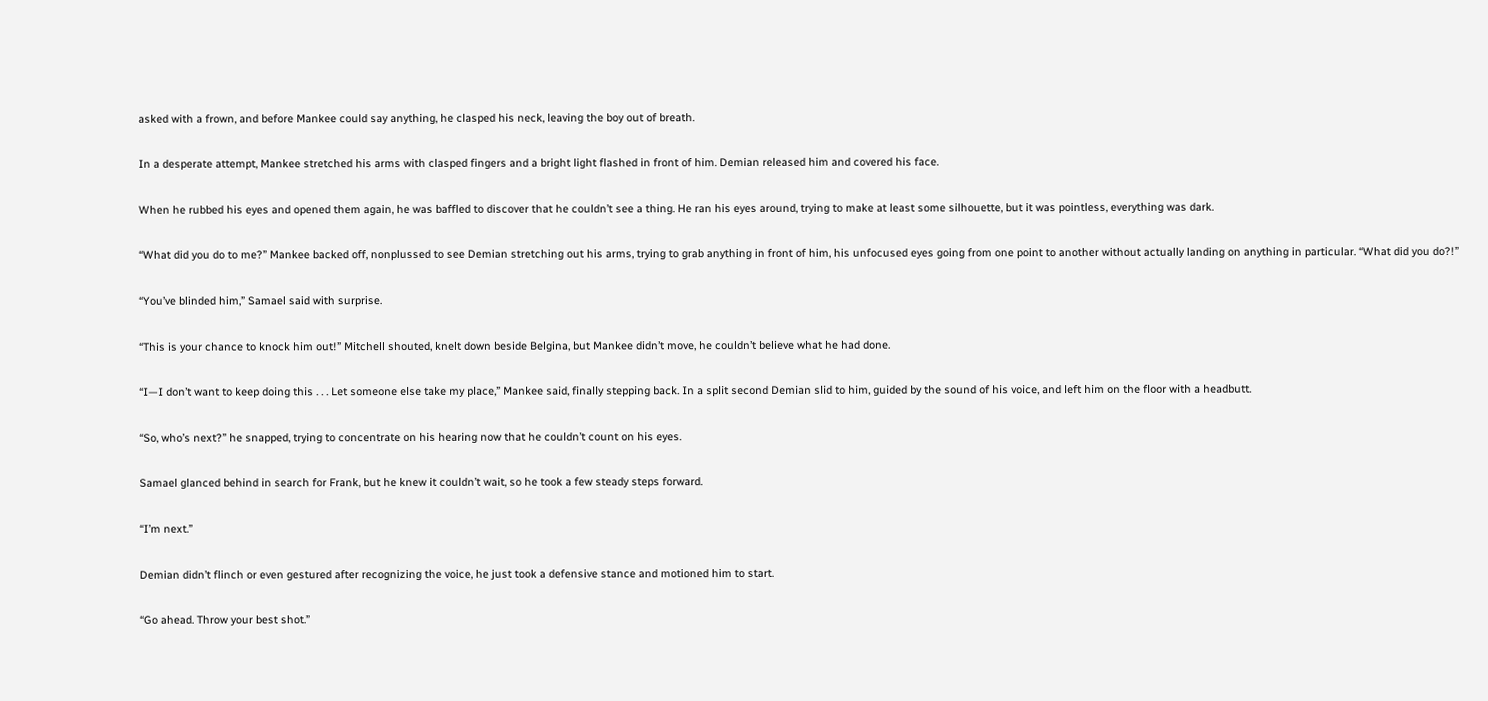asked with a frown, and before Mankee could say anything, he clasped his neck, leaving the boy out of breath.

In a desperate attempt, Mankee stretched his arms with clasped fingers and a bright light flashed in front of him. Demian released him and covered his face.

When he rubbed his eyes and opened them again, he was baffled to discover that he couldn’t see a thing. He ran his eyes around, trying to make at least some silhouette, but it was pointless, everything was dark.

“What did you do to me?” Mankee backed off, nonplussed to see Demian stretching out his arms, trying to grab anything in front of him, his unfocused eyes going from one point to another without actually landing on anything in particular. “What did you do?!”

“You’ve blinded him,” Samael said with surprise.

“This is your chance to knock him out!” Mitchell shouted, knelt down beside Belgina, but Mankee didn’t move, he couldn’t believe what he had done.

“I—I don’t want to keep doing this . . . Let someone else take my place,” Mankee said, finally stepping back. In a split second Demian slid to him, guided by the sound of his voice, and left him on the floor with a headbutt.

“So, who’s next?” he snapped, trying to concentrate on his hearing now that he couldn’t count on his eyes.

Samael glanced behind in search for Frank, but he knew it couldn’t wait, so he took a few steady steps forward.

“I’m next.”

Demian didn’t flinch or even gestured after recognizing the voice, he just took a defensive stance and motioned him to start.

“Go ahead. Throw your best shot.”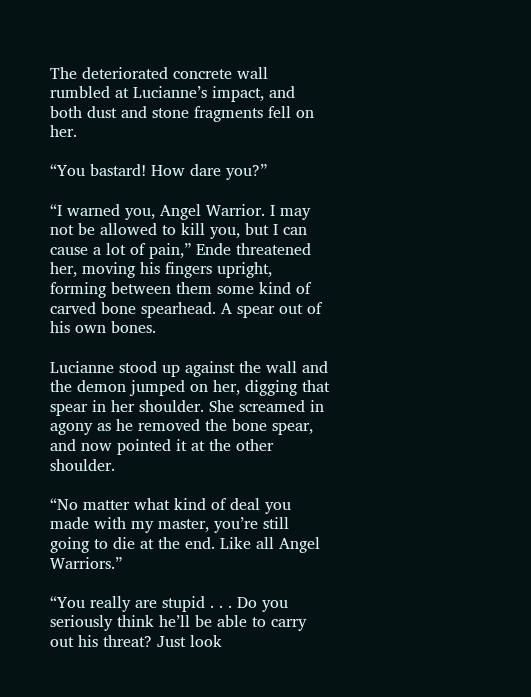The deteriorated concrete wall rumbled at Lucianne’s impact, and both dust and stone fragments fell on her.

“You bastard! How dare you?”

“I warned you, Angel Warrior. I may not be allowed to kill you, but I can cause a lot of pain,” Ende threatened her, moving his fingers upright, forming between them some kind of carved bone spearhead. A spear out of his own bones.

Lucianne stood up against the wall and the demon jumped on her, digging that spear in her shoulder. She screamed in agony as he removed the bone spear, and now pointed it at the other shoulder.

“No matter what kind of deal you made with my master, you’re still going to die at the end. Like all Angel Warriors.”

“You really are stupid . . . Do you seriously think he’ll be able to carry out his threat? Just look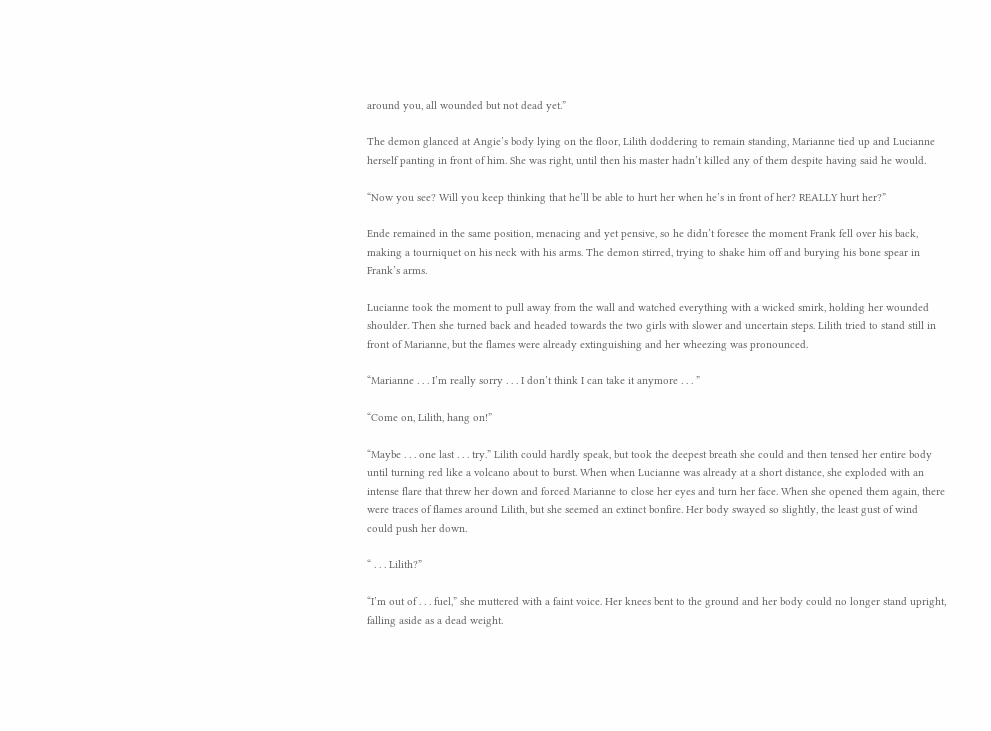around you, all wounded but not dead yet.”

The demon glanced at Angie’s body lying on the floor, Lilith doddering to remain standing, Marianne tied up and Lucianne herself panting in front of him. She was right, until then his master hadn’t killed any of them despite having said he would.

“Now you see? Will you keep thinking that he’ll be able to hurt her when he’s in front of her? REALLY hurt her?”

Ende remained in the same position, menacing and yet pensive, so he didn’t foresee the moment Frank fell over his back, making a tourniquet on his neck with his arms. The demon stirred, trying to shake him off and burying his bone spear in Frank’s arms.

Lucianne took the moment to pull away from the wall and watched everything with a wicked smirk, holding her wounded shoulder. Then she turned back and headed towards the two girls with slower and uncertain steps. Lilith tried to stand still in front of Marianne, but the flames were already extinguishing and her wheezing was pronounced.

“Marianne . . . I’m really sorry . . . I don’t think I can take it anymore . . . ”

“Come on, Lilith, hang on!”

“Maybe . . . one last . . . try.” Lilith could hardly speak, but took the deepest breath she could and then tensed her entire body until turning red like a volcano about to burst. When when Lucianne was already at a short distance, she exploded with an intense flare that threw her down and forced Marianne to close her eyes and turn her face. When she opened them again, there were traces of flames around Lilith, but she seemed an extinct bonfire. Her body swayed so slightly, the least gust of wind could push her down.

“ . . . Lilith?”

“I’m out of . . . fuel,” she muttered with a faint voice. Her knees bent to the ground and her body could no longer stand upright, falling aside as a dead weight.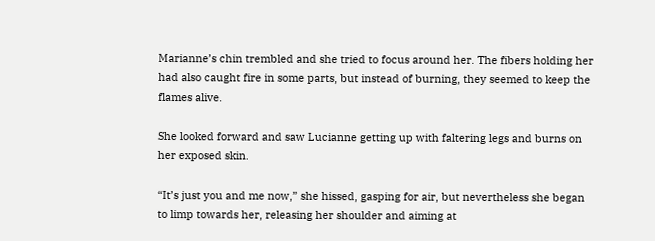Marianne’s chin trembled and she tried to focus around her. The fibers holding her had also caught fire in some parts, but instead of burning, they seemed to keep the flames alive.

She looked forward and saw Lucianne getting up with faltering legs and burns on her exposed skin.

“It’s just you and me now,” she hissed, gasping for air, but nevertheless she began to limp towards her, releasing her shoulder and aiming at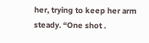her, trying to keep her arm steady. “One shot .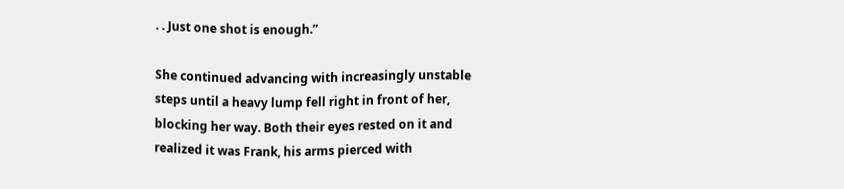. . Just one shot is enough.”

She continued advancing with increasingly unstable steps until a heavy lump fell right in front of her, blocking her way. Both their eyes rested on it and realized it was Frank, his arms pierced with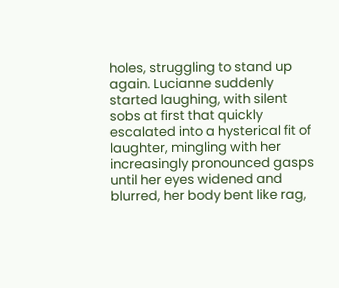holes, struggling to stand up again. Lucianne suddenly started laughing, with silent sobs at first that quickly escalated into a hysterical fit of laughter, mingling with her increasingly pronounced gasps until her eyes widened and blurred, her body bent like rag,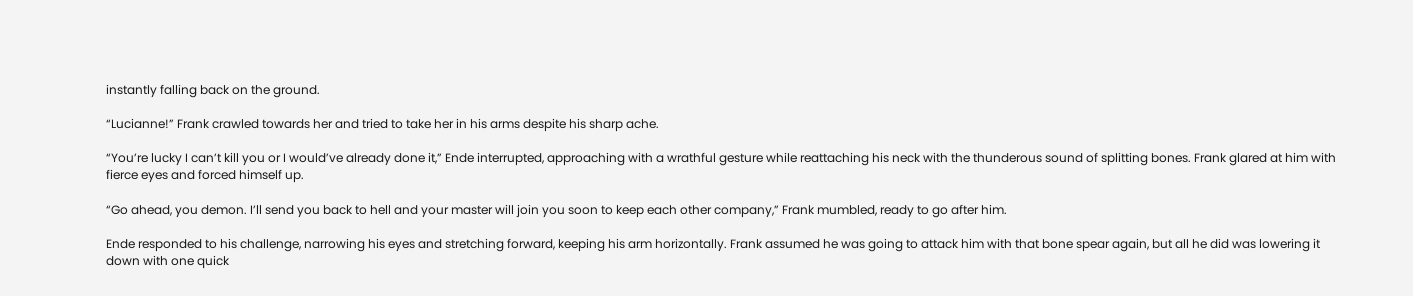instantly falling back on the ground.

“Lucianne!” Frank crawled towards her and tried to take her in his arms despite his sharp ache.

“You’re lucky I can’t kill you or I would’ve already done it,” Ende interrupted, approaching with a wrathful gesture while reattaching his neck with the thunderous sound of splitting bones. Frank glared at him with fierce eyes and forced himself up.

“Go ahead, you demon. I’ll send you back to hell and your master will join you soon to keep each other company,” Frank mumbled, ready to go after him.

Ende responded to his challenge, narrowing his eyes and stretching forward, keeping his arm horizontally. Frank assumed he was going to attack him with that bone spear again, but all he did was lowering it down with one quick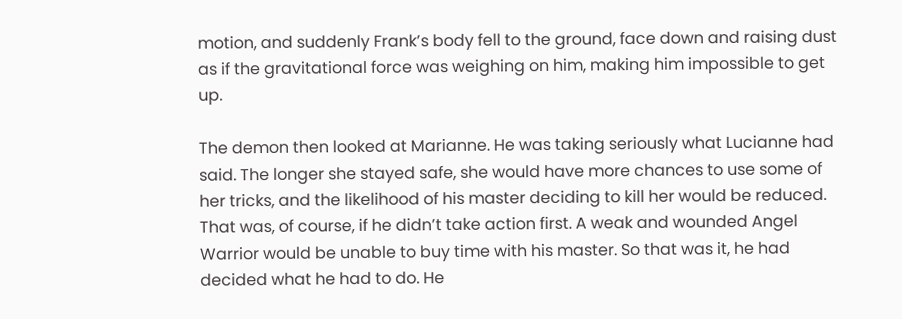motion, and suddenly Frank’s body fell to the ground, face down and raising dust as if the gravitational force was weighing on him, making him impossible to get up.

The demon then looked at Marianne. He was taking seriously what Lucianne had said. The longer she stayed safe, she would have more chances to use some of her tricks, and the likelihood of his master deciding to kill her would be reduced. That was, of course, if he didn’t take action first. A weak and wounded Angel Warrior would be unable to buy time with his master. So that was it, he had decided what he had to do. He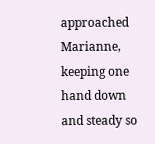approached Marianne, keeping one hand down and steady so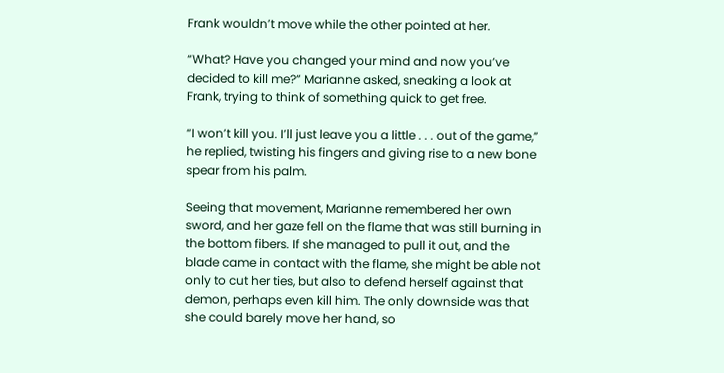Frank wouldn’t move while the other pointed at her.

“What? Have you changed your mind and now you’ve decided to kill me?” Marianne asked, sneaking a look at Frank, trying to think of something quick to get free.

“I won’t kill you. I’ll just leave you a little . . . out of the game,” he replied, twisting his fingers and giving rise to a new bone spear from his palm.

Seeing that movement, Marianne remembered her own sword, and her gaze fell on the flame that was still burning in the bottom fibers. If she managed to pull it out, and the blade came in contact with the flame, she might be able not only to cut her ties, but also to defend herself against that demon, perhaps even kill him. The only downside was that she could barely move her hand, so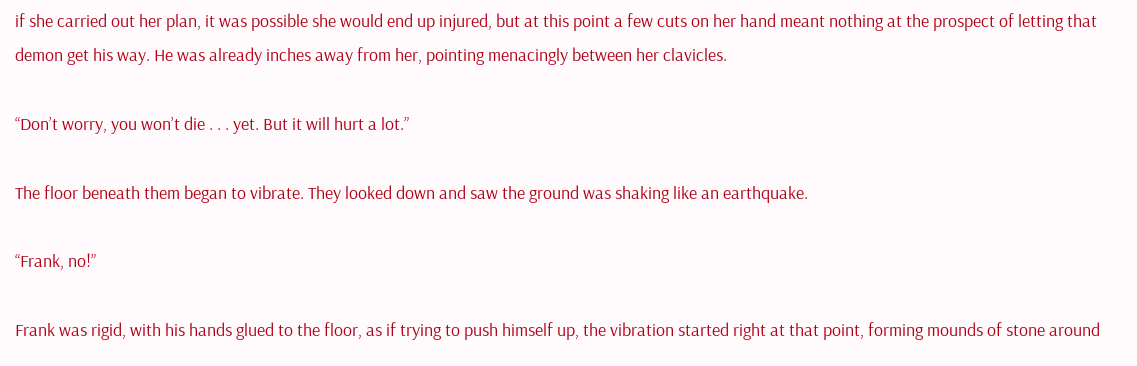if she carried out her plan, it was possible she would end up injured, but at this point a few cuts on her hand meant nothing at the prospect of letting that demon get his way. He was already inches away from her, pointing menacingly between her clavicles.

“Don’t worry, you won’t die . . . yet. But it will hurt a lot.”

The floor beneath them began to vibrate. They looked down and saw the ground was shaking like an earthquake.

“Frank, no!”

Frank was rigid, with his hands glued to the floor, as if trying to push himself up, the vibration started right at that point, forming mounds of stone around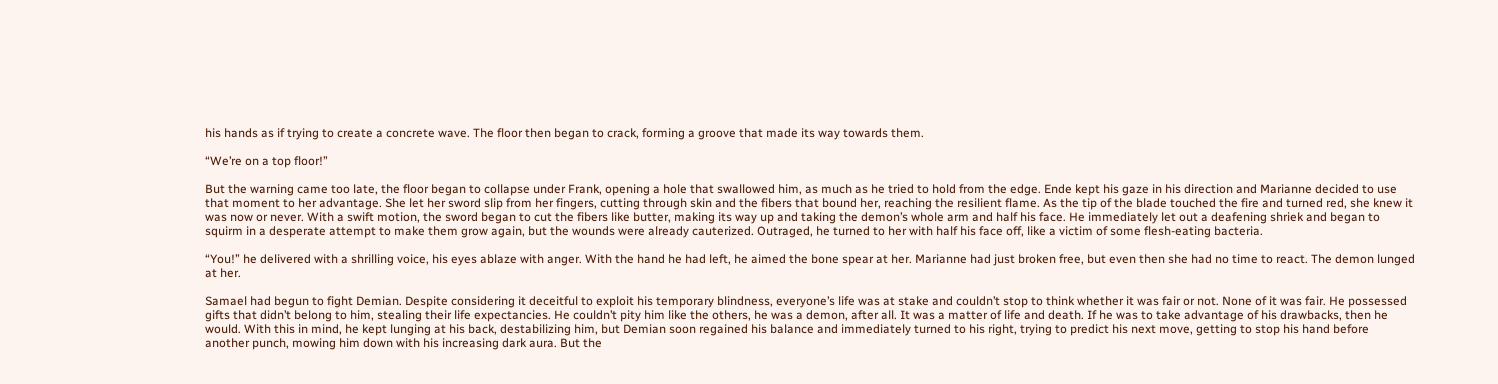his hands as if trying to create a concrete wave. The floor then began to crack, forming a groove that made its way towards them.

“We’re on a top floor!”

But the warning came too late, the floor began to collapse under Frank, opening a hole that swallowed him, as much as he tried to hold from the edge. Ende kept his gaze in his direction and Marianne decided to use that moment to her advantage. She let her sword slip from her fingers, cutting through skin and the fibers that bound her, reaching the resilient flame. As the tip of the blade touched the fire and turned red, she knew it was now or never. With a swift motion, the sword began to cut the fibers like butter, making its way up and taking the demon’s whole arm and half his face. He immediately let out a deafening shriek and began to squirm in a desperate attempt to make them grow again, but the wounds were already cauterized. Outraged, he turned to her with half his face off, like a victim of some flesh-eating bacteria.

“You!” he delivered with a shrilling voice, his eyes ablaze with anger. With the hand he had left, he aimed the bone spear at her. Marianne had just broken free, but even then she had no time to react. The demon lunged at her.

Samael had begun to fight Demian. Despite considering it deceitful to exploit his temporary blindness, everyone’s life was at stake and couldn’t stop to think whether it was fair or not. None of it was fair. He possessed gifts that didn’t belong to him, stealing their life expectancies. He couldn’t pity him like the others, he was a demon, after all. It was a matter of life and death. If he was to take advantage of his drawbacks, then he would. With this in mind, he kept lunging at his back, destabilizing him, but Demian soon regained his balance and immediately turned to his right, trying to predict his next move, getting to stop his hand before another punch, mowing him down with his increasing dark aura. But the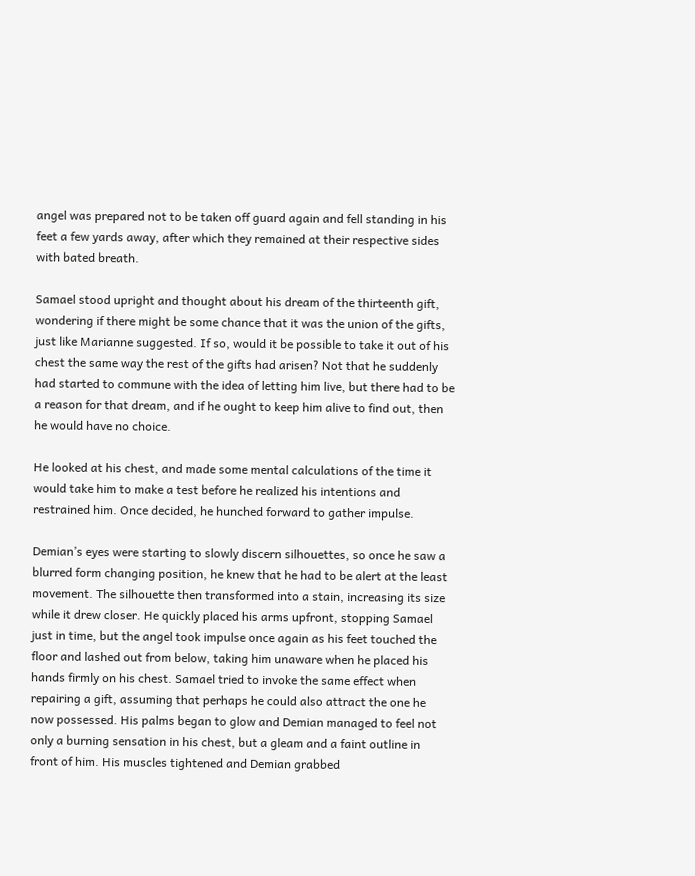angel was prepared not to be taken off guard again and fell standing in his feet a few yards away, after which they remained at their respective sides with bated breath.

Samael stood upright and thought about his dream of the thirteenth gift, wondering if there might be some chance that it was the union of the gifts, just like Marianne suggested. If so, would it be possible to take it out of his chest the same way the rest of the gifts had arisen? Not that he suddenly had started to commune with the idea of letting him live, but there had to be a reason for that dream, and if he ought to keep him alive to find out, then he would have no choice.

He looked at his chest, and made some mental calculations of the time it would take him to make a test before he realized his intentions and restrained him. Once decided, he hunched forward to gather impulse.

Demian’s eyes were starting to slowly discern silhouettes, so once he saw a blurred form changing position, he knew that he had to be alert at the least movement. The silhouette then transformed into a stain, increasing its size while it drew closer. He quickly placed his arms upfront, stopping Samael just in time, but the angel took impulse once again as his feet touched the floor and lashed out from below, taking him unaware when he placed his hands firmly on his chest. Samael tried to invoke the same effect when repairing a gift, assuming that perhaps he could also attract the one he now possessed. His palms began to glow and Demian managed to feel not only a burning sensation in his chest, but a gleam and a faint outline in front of him. His muscles tightened and Demian grabbed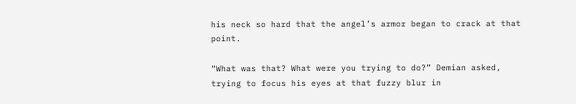his neck so hard that the angel’s armor began to crack at that point.

“What was that? What were you trying to do?” Demian asked, trying to focus his eyes at that fuzzy blur in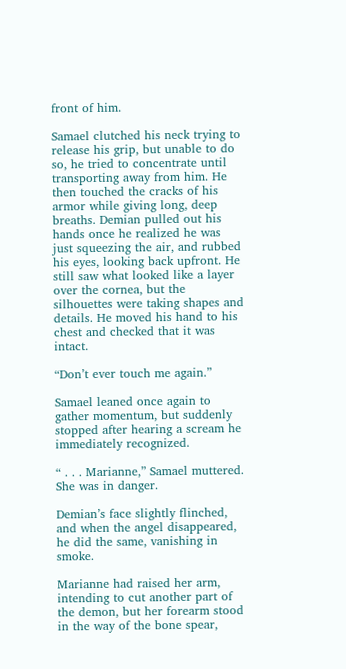front of him.

Samael clutched his neck trying to release his grip, but unable to do so, he tried to concentrate until transporting away from him. He then touched the cracks of his armor while giving long, deep breaths. Demian pulled out his hands once he realized he was just squeezing the air, and rubbed his eyes, looking back upfront. He still saw what looked like a layer over the cornea, but the silhouettes were taking shapes and details. He moved his hand to his chest and checked that it was intact.

“Don’t ever touch me again.”

Samael leaned once again to gather momentum, but suddenly stopped after hearing a scream he immediately recognized.

“ . . . Marianne,” Samael muttered. She was in danger.

Demian’s face slightly flinched, and when the angel disappeared, he did the same, vanishing in smoke.

Marianne had raised her arm, intending to cut another part of the demon, but her forearm stood in the way of the bone spear,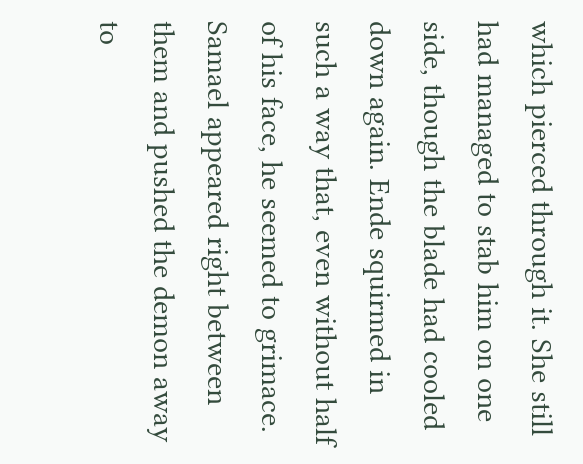which pierced through it. She still had managed to stab him on one side, though the blade had cooled down again. Ende squirmed in such a way that, even without half of his face, he seemed to grimace. Samael appeared right between them and pushed the demon away to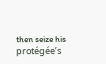then seize his protégée’s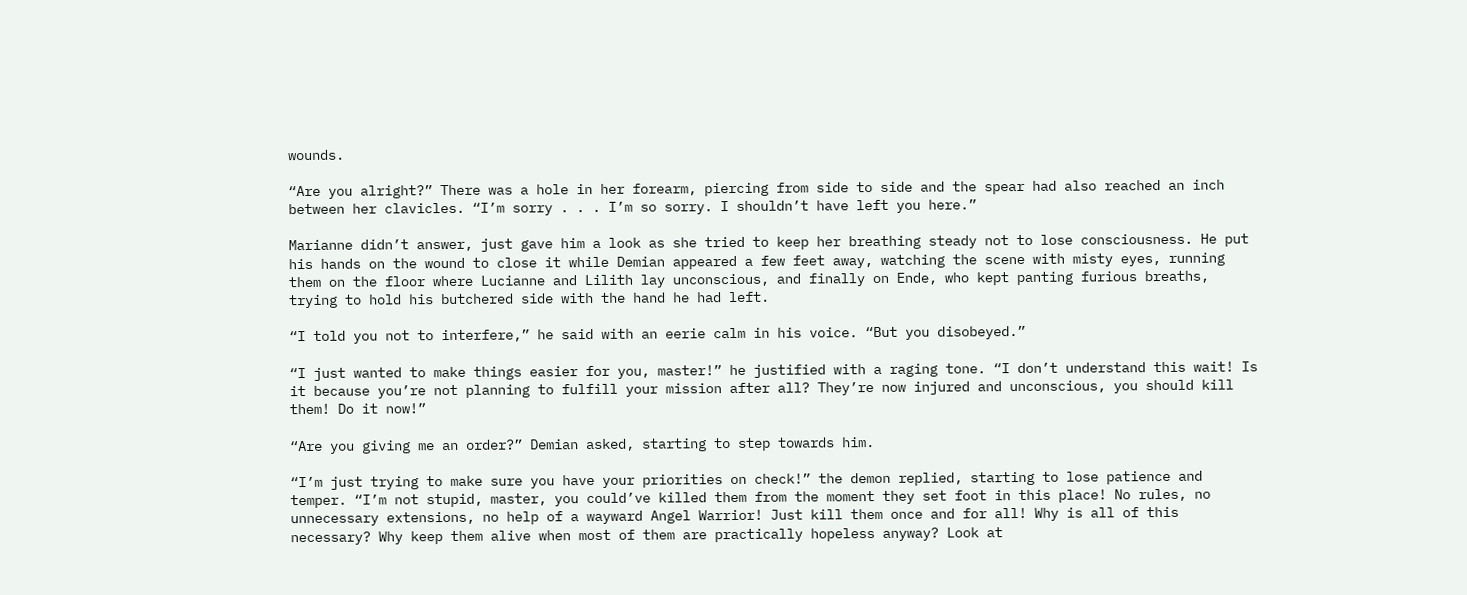wounds.

“Are you alright?” There was a hole in her forearm, piercing from side to side and the spear had also reached an inch between her clavicles. “I’m sorry . . . I’m so sorry. I shouldn’t have left you here.”

Marianne didn’t answer, just gave him a look as she tried to keep her breathing steady not to lose consciousness. He put his hands on the wound to close it while Demian appeared a few feet away, watching the scene with misty eyes, running them on the floor where Lucianne and Lilith lay unconscious, and finally on Ende, who kept panting furious breaths, trying to hold his butchered side with the hand he had left.

“I told you not to interfere,” he said with an eerie calm in his voice. “But you disobeyed.”

“I just wanted to make things easier for you, master!” he justified with a raging tone. “I don’t understand this wait! Is it because you’re not planning to fulfill your mission after all? They’re now injured and unconscious, you should kill them! Do it now!”

“Are you giving me an order?” Demian asked, starting to step towards him.

“I’m just trying to make sure you have your priorities on check!” the demon replied, starting to lose patience and temper. “I’m not stupid, master, you could’ve killed them from the moment they set foot in this place! No rules, no unnecessary extensions, no help of a wayward Angel Warrior! Just kill them once and for all! Why is all of this necessary? Why keep them alive when most of them are practically hopeless anyway? Look at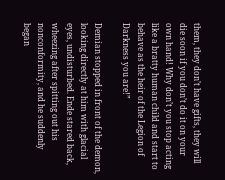them, they don’t have gifts, they will die soon if you don’t do it on your own hand! Why don’t you stop acting like a bratty human child and start to behave as the heir of the Legion of Darkness you are!”

Demian stopped in front of the demon, looking directly at him with glacial eyes, undisturbed. Ende stared back, wheezing after spitting out his nonconformity, and he suddenly began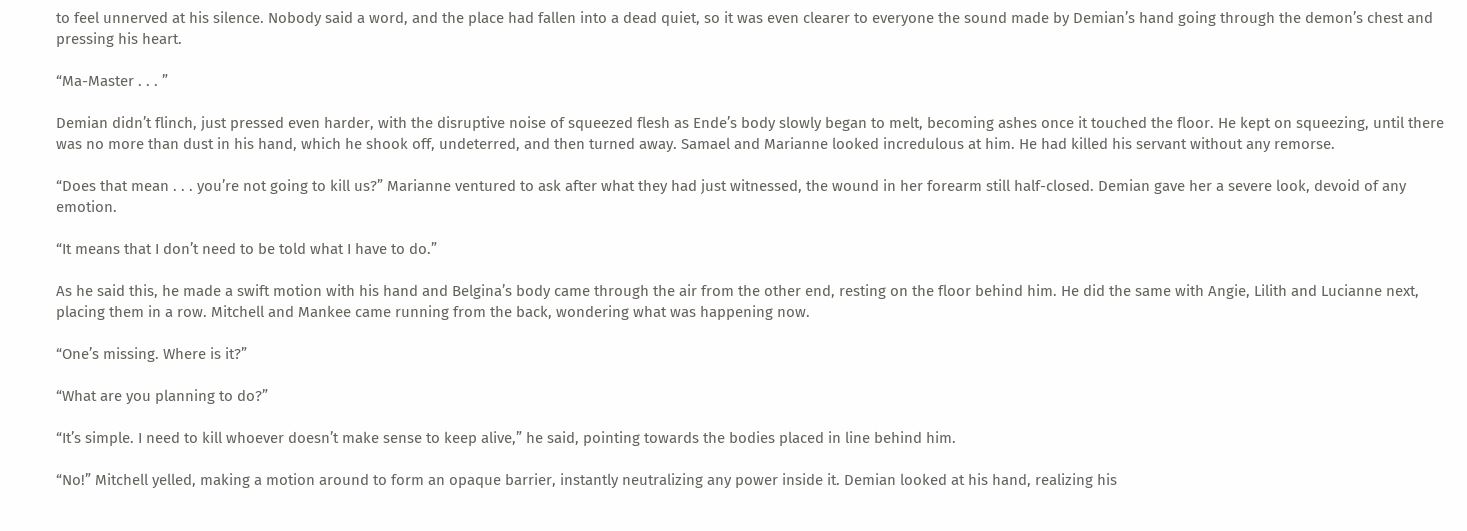to feel unnerved at his silence. Nobody said a word, and the place had fallen into a dead quiet, so it was even clearer to everyone the sound made by Demian’s hand going through the demon’s chest and pressing his heart.

“Ma-Master . . . ”

Demian didn’t flinch, just pressed even harder, with the disruptive noise of squeezed flesh as Ende’s body slowly began to melt, becoming ashes once it touched the floor. He kept on squeezing, until there was no more than dust in his hand, which he shook off, undeterred, and then turned away. Samael and Marianne looked incredulous at him. He had killed his servant without any remorse.

“Does that mean . . . you’re not going to kill us?” Marianne ventured to ask after what they had just witnessed, the wound in her forearm still half-closed. Demian gave her a severe look, devoid of any emotion.

“It means that I don’t need to be told what I have to do.”

As he said this, he made a swift motion with his hand and Belgina’s body came through the air from the other end, resting on the floor behind him. He did the same with Angie, Lilith and Lucianne next, placing them in a row. Mitchell and Mankee came running from the back, wondering what was happening now.

“One’s missing. Where is it?”

“What are you planning to do?”

“It’s simple. I need to kill whoever doesn’t make sense to keep alive,” he said, pointing towards the bodies placed in line behind him.

“No!” Mitchell yelled, making a motion around to form an opaque barrier, instantly neutralizing any power inside it. Demian looked at his hand, realizing his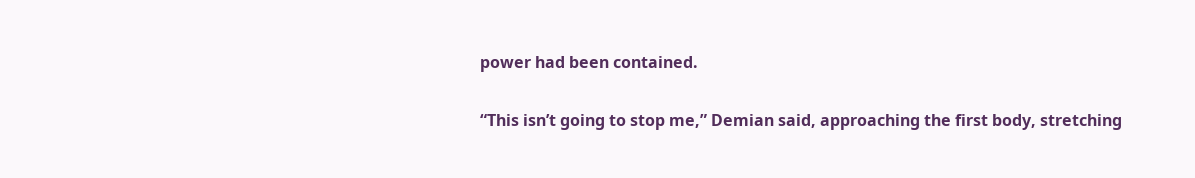power had been contained.

“This isn’t going to stop me,” Demian said, approaching the first body, stretching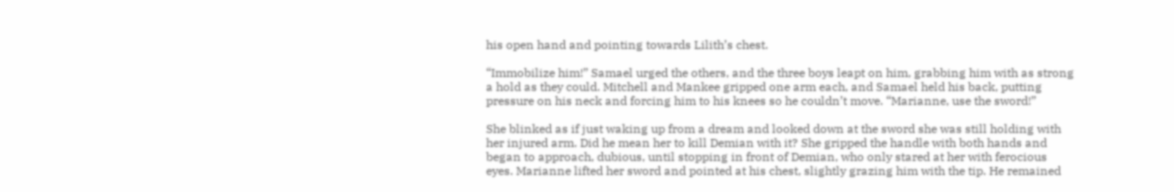his open hand and pointing towards Lilith’s chest.

“Immobilize him!” Samael urged the others, and the three boys leapt on him, grabbing him with as strong a hold as they could. Mitchell and Mankee gripped one arm each, and Samael held his back, putting pressure on his neck and forcing him to his knees so he couldn’t move. “Marianne, use the sword!”

She blinked as if just waking up from a dream and looked down at the sword she was still holding with her injured arm. Did he mean her to kill Demian with it? She gripped the handle with both hands and began to approach, dubious, until stopping in front of Demian, who only stared at her with ferocious eyes. Marianne lifted her sword and pointed at his chest, slightly grazing him with the tip. He remained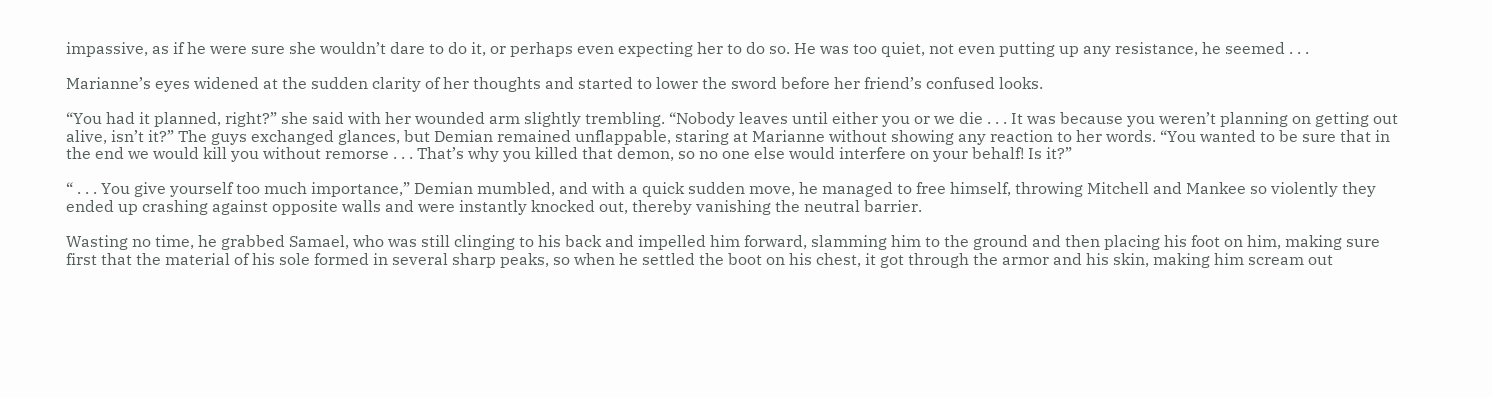impassive, as if he were sure she wouldn’t dare to do it, or perhaps even expecting her to do so. He was too quiet, not even putting up any resistance, he seemed . . .

Marianne’s eyes widened at the sudden clarity of her thoughts and started to lower the sword before her friend’s confused looks.

“You had it planned, right?” she said with her wounded arm slightly trembling. “Nobody leaves until either you or we die . . . It was because you weren’t planning on getting out alive, isn’t it?” The guys exchanged glances, but Demian remained unflappable, staring at Marianne without showing any reaction to her words. “You wanted to be sure that in the end we would kill you without remorse . . . That’s why you killed that demon, so no one else would interfere on your behalf! Is it?”

“ . . . You give yourself too much importance,” Demian mumbled, and with a quick sudden move, he managed to free himself, throwing Mitchell and Mankee so violently they ended up crashing against opposite walls and were instantly knocked out, thereby vanishing the neutral barrier.

Wasting no time, he grabbed Samael, who was still clinging to his back and impelled him forward, slamming him to the ground and then placing his foot on him, making sure first that the material of his sole formed in several sharp peaks, so when he settled the boot on his chest, it got through the armor and his skin, making him scream out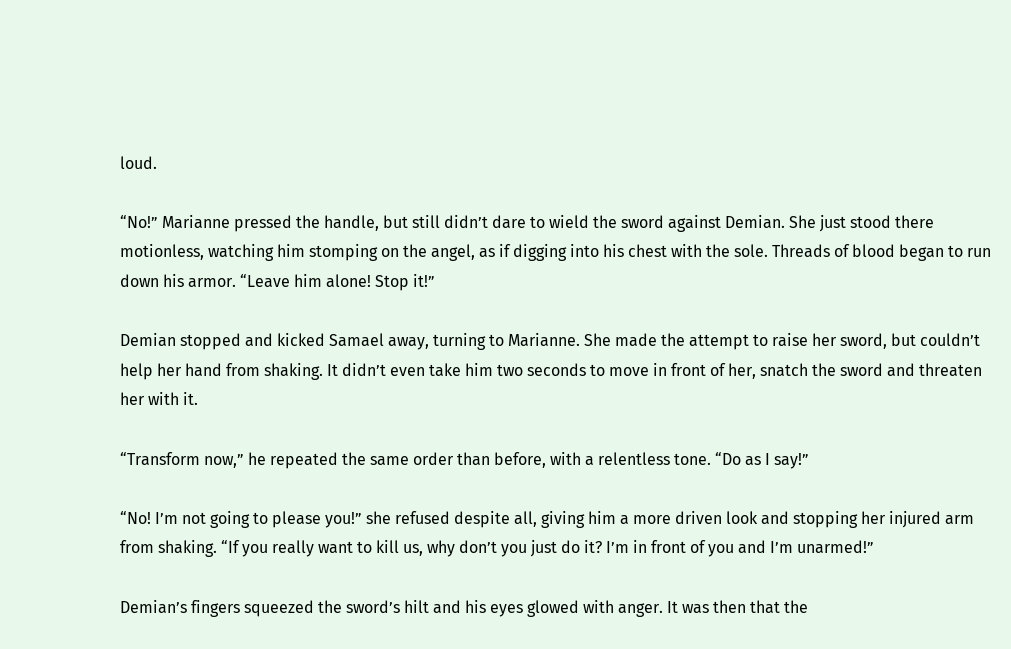loud.

“No!” Marianne pressed the handle, but still didn’t dare to wield the sword against Demian. She just stood there motionless, watching him stomping on the angel, as if digging into his chest with the sole. Threads of blood began to run down his armor. “Leave him alone! Stop it!”

Demian stopped and kicked Samael away, turning to Marianne. She made the attempt to raise her sword, but couldn’t help her hand from shaking. It didn’t even take him two seconds to move in front of her, snatch the sword and threaten her with it.

“Transform now,” he repeated the same order than before, with a relentless tone. “Do as I say!”

“No! I’m not going to please you!” she refused despite all, giving him a more driven look and stopping her injured arm from shaking. “If you really want to kill us, why don’t you just do it? I’m in front of you and I’m unarmed!”

Demian’s fingers squeezed the sword’s hilt and his eyes glowed with anger. It was then that the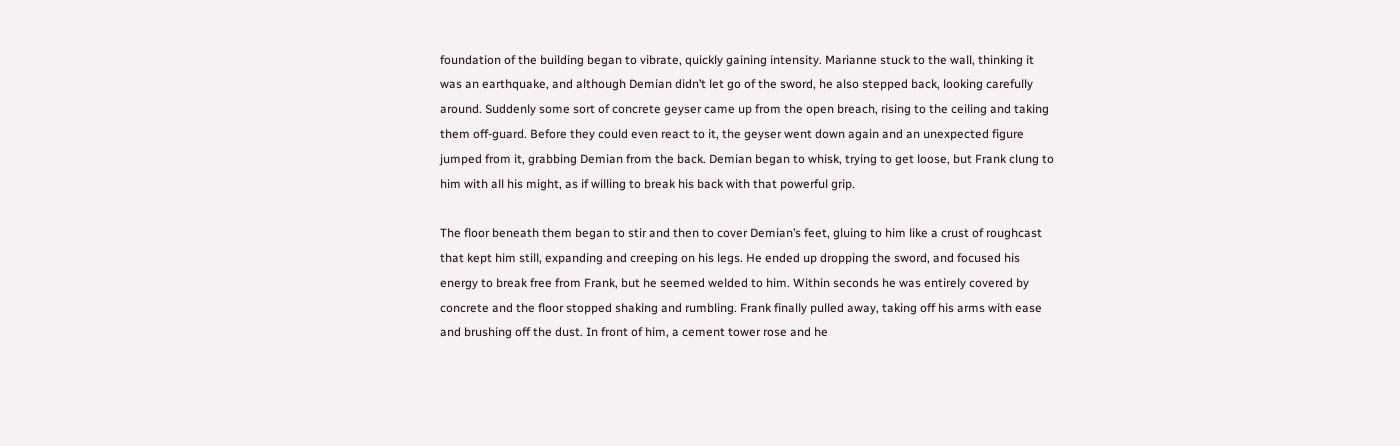foundation of the building began to vibrate, quickly gaining intensity. Marianne stuck to the wall, thinking it was an earthquake, and although Demian didn’t let go of the sword, he also stepped back, looking carefully around. Suddenly some sort of concrete geyser came up from the open breach, rising to the ceiling and taking them off-guard. Before they could even react to it, the geyser went down again and an unexpected figure jumped from it, grabbing Demian from the back. Demian began to whisk, trying to get loose, but Frank clung to him with all his might, as if willing to break his back with that powerful grip.

The floor beneath them began to stir and then to cover Demian’s feet, gluing to him like a crust of roughcast that kept him still, expanding and creeping on his legs. He ended up dropping the sword, and focused his energy to break free from Frank, but he seemed welded to him. Within seconds he was entirely covered by concrete and the floor stopped shaking and rumbling. Frank finally pulled away, taking off his arms with ease and brushing off the dust. In front of him, a cement tower rose and he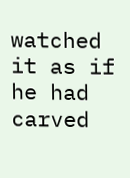watched it as if he had carved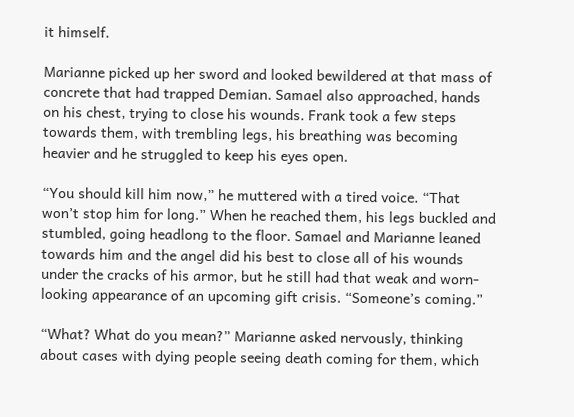it himself.

Marianne picked up her sword and looked bewildered at that mass of concrete that had trapped Demian. Samael also approached, hands on his chest, trying to close his wounds. Frank took a few steps towards them, with trembling legs, his breathing was becoming heavier and he struggled to keep his eyes open.

“You should kill him now,” he muttered with a tired voice. “That won’t stop him for long.” When he reached them, his legs buckled and stumbled, going headlong to the floor. Samael and Marianne leaned towards him and the angel did his best to close all of his wounds under the cracks of his armor, but he still had that weak and worn-looking appearance of an upcoming gift crisis. “Someone’s coming.”

“What? What do you mean?” Marianne asked nervously, thinking about cases with dying people seeing death coming for them, which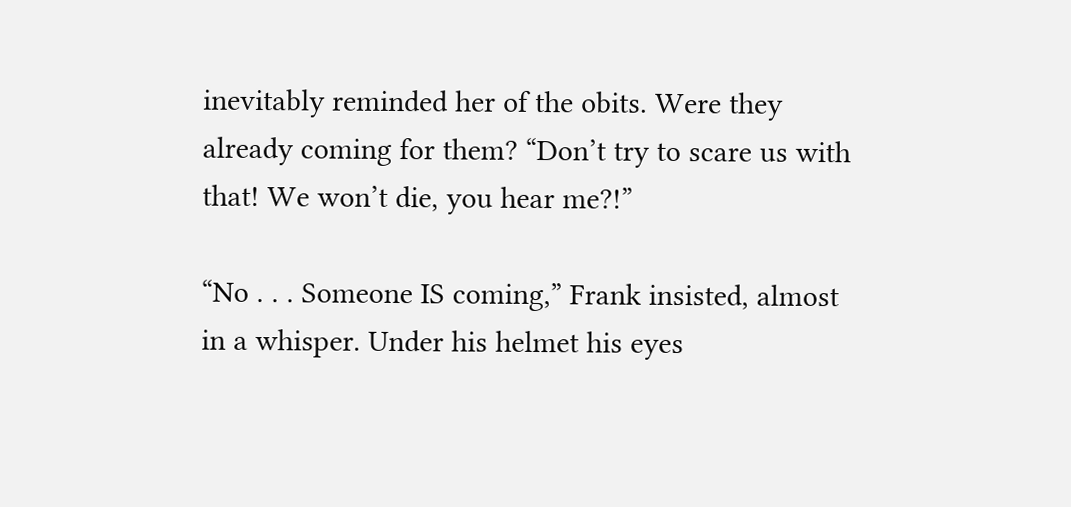inevitably reminded her of the obits. Were they already coming for them? “Don’t try to scare us with that! We won’t die, you hear me?!”

“No . . . Someone IS coming,” Frank insisted, almost in a whisper. Under his helmet his eyes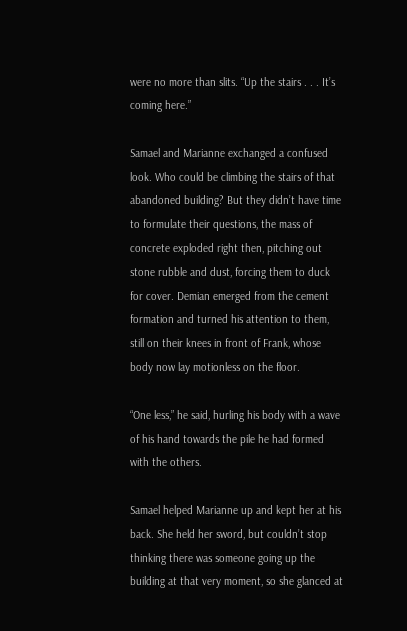were no more than slits. “Up the stairs . . . It’s coming here.”

Samael and Marianne exchanged a confused look. Who could be climbing the stairs of that abandoned building? But they didn’t have time to formulate their questions, the mass of concrete exploded right then, pitching out stone rubble and dust, forcing them to duck for cover. Demian emerged from the cement formation and turned his attention to them, still on their knees in front of Frank, whose body now lay motionless on the floor.

“One less,” he said, hurling his body with a wave of his hand towards the pile he had formed with the others.

Samael helped Marianne up and kept her at his back. She held her sword, but couldn’t stop thinking there was someone going up the building at that very moment, so she glanced at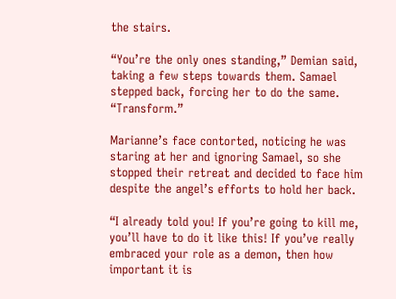the stairs.

“You’re the only ones standing,” Demian said, taking a few steps towards them. Samael stepped back, forcing her to do the same. “Transform.”

Marianne’s face contorted, noticing he was staring at her and ignoring Samael, so she stopped their retreat and decided to face him despite the angel’s efforts to hold her back.

“I already told you! If you’re going to kill me, you’ll have to do it like this! If you’ve really embraced your role as a demon, then how important it is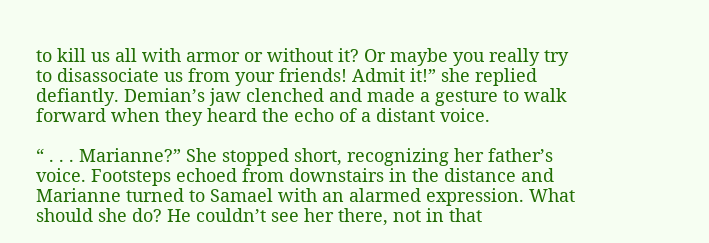to kill us all with armor or without it? Or maybe you really try to disassociate us from your friends! Admit it!” she replied defiantly. Demian’s jaw clenched and made a gesture to walk forward when they heard the echo of a distant voice.

“ . . . Marianne?” She stopped short, recognizing her father’s voice. Footsteps echoed from downstairs in the distance and Marianne turned to Samael with an alarmed expression. What should she do? He couldn’t see her there, not in that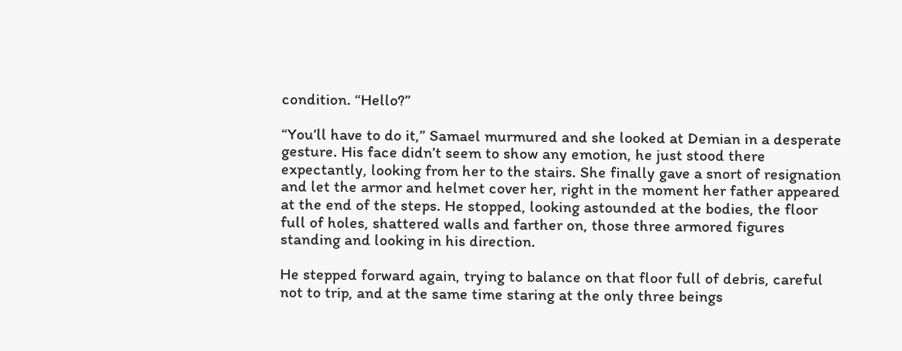condition. “Hello?”

“You’ll have to do it,” Samael murmured and she looked at Demian in a desperate gesture. His face didn’t seem to show any emotion, he just stood there expectantly, looking from her to the stairs. She finally gave a snort of resignation and let the armor and helmet cover her, right in the moment her father appeared at the end of the steps. He stopped, looking astounded at the bodies, the floor full of holes, shattered walls and farther on, those three armored figures standing and looking in his direction.

He stepped forward again, trying to balance on that floor full of debris, careful not to trip, and at the same time staring at the only three beings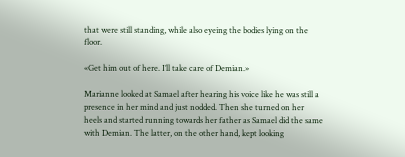that were still standing, while also eyeing the bodies lying on the floor.

«Get him out of here. I’ll take care of Demian.»

Marianne looked at Samael after hearing his voice like he was still a presence in her mind and just nodded. Then she turned on her heels and started running towards her father as Samael did the same with Demian. The latter, on the other hand, kept looking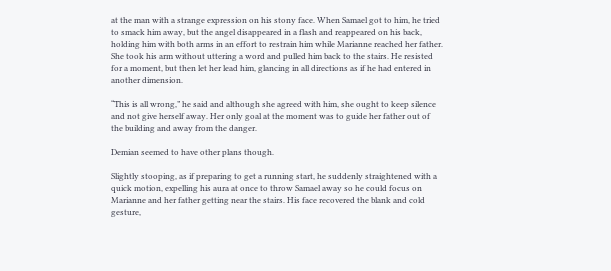at the man with a strange expression on his stony face. When Samael got to him, he tried to smack him away, but the angel disappeared in a flash and reappeared on his back, holding him with both arms in an effort to restrain him while Marianne reached her father. She took his arm without uttering a word and pulled him back to the stairs. He resisted for a moment, but then let her lead him, glancing in all directions as if he had entered in another dimension.

“This is all wrong,” he said and although she agreed with him, she ought to keep silence and not give herself away. Her only goal at the moment was to guide her father out of the building and away from the danger.

Demian seemed to have other plans though.

Slightly stooping, as if preparing to get a running start, he suddenly straightened with a quick motion, expelling his aura at once to throw Samael away so he could focus on Marianne and her father getting near the stairs. His face recovered the blank and cold gesture,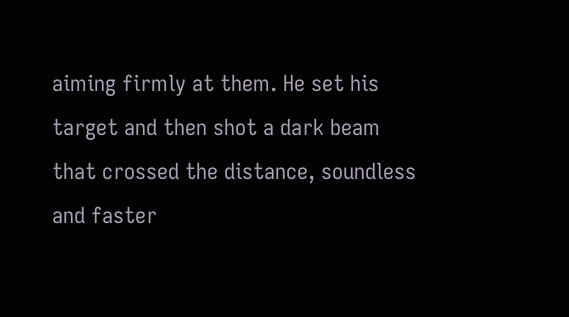aiming firmly at them. He set his target and then shot a dark beam that crossed the distance, soundless and faster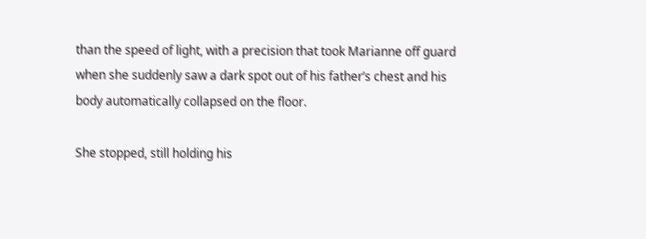than the speed of light, with a precision that took Marianne off guard when she suddenly saw a dark spot out of his father’s chest and his body automatically collapsed on the floor.

She stopped, still holding his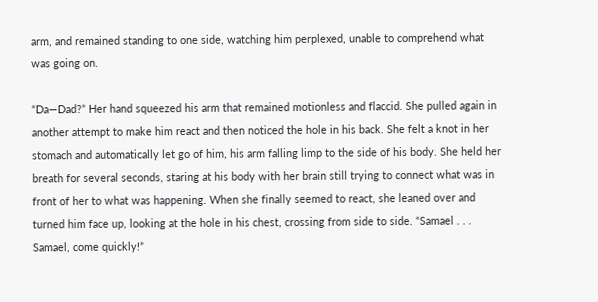arm, and remained standing to one side, watching him perplexed, unable to comprehend what was going on.

“Da—Dad?” Her hand squeezed his arm that remained motionless and flaccid. She pulled again in another attempt to make him react and then noticed the hole in his back. She felt a knot in her stomach and automatically let go of him, his arm falling limp to the side of his body. She held her breath for several seconds, staring at his body with her brain still trying to connect what was in front of her to what was happening. When she finally seemed to react, she leaned over and turned him face up, looking at the hole in his chest, crossing from side to side. “Samael . . . Samael, come quickly!”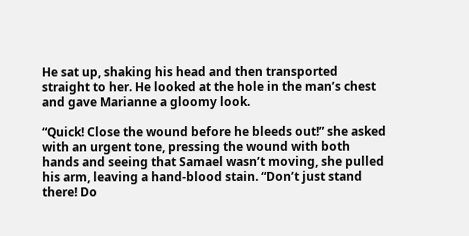He sat up, shaking his head and then transported straight to her. He looked at the hole in the man’s chest and gave Marianne a gloomy look.

“Quick! Close the wound before he bleeds out!” she asked with an urgent tone, pressing the wound with both hands and seeing that Samael wasn’t moving, she pulled his arm, leaving a hand-blood stain. “Don’t just stand there! Do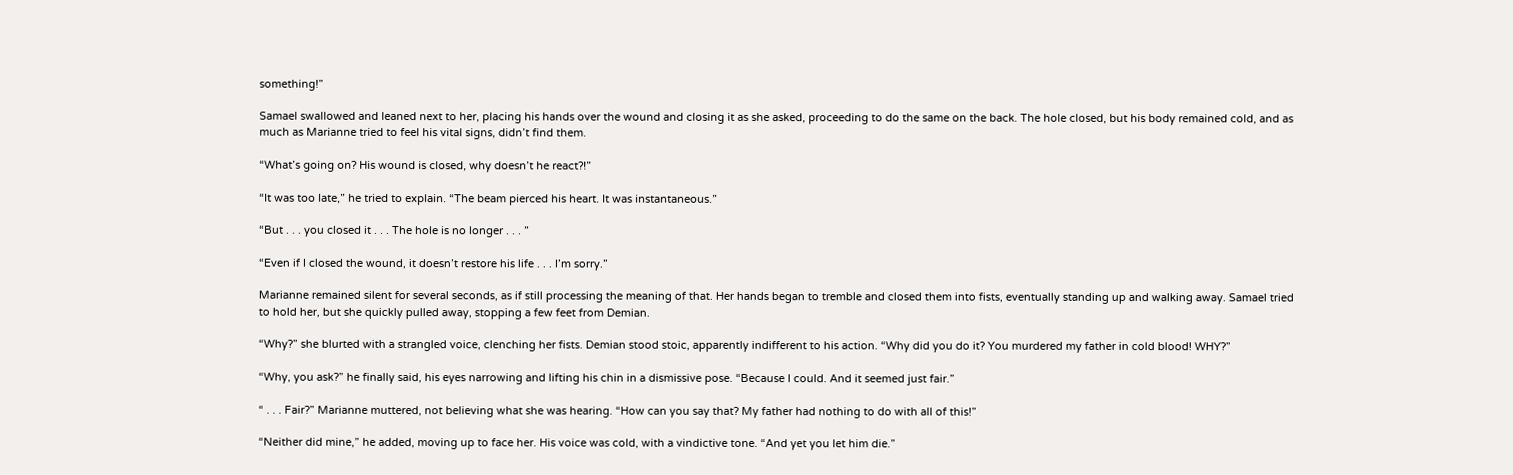something!”

Samael swallowed and leaned next to her, placing his hands over the wound and closing it as she asked, proceeding to do the same on the back. The hole closed, but his body remained cold, and as much as Marianne tried to feel his vital signs, didn’t find them.

“What’s going on? His wound is closed, why doesn’t he react?!”

“It was too late,” he tried to explain. “The beam pierced his heart. It was instantaneous.”

“But . . . you closed it . . . The hole is no longer . . . ”

“Even if I closed the wound, it doesn’t restore his life . . . I’m sorry.”

Marianne remained silent for several seconds, as if still processing the meaning of that. Her hands began to tremble and closed them into fists, eventually standing up and walking away. Samael tried to hold her, but she quickly pulled away, stopping a few feet from Demian.

“Why?” she blurted with a strangled voice, clenching her fists. Demian stood stoic, apparently indifferent to his action. “Why did you do it? You murdered my father in cold blood! WHY?”

“Why, you ask?” he finally said, his eyes narrowing and lifting his chin in a dismissive pose. “Because I could. And it seemed just fair.”

“ . . . Fair?” Marianne muttered, not believing what she was hearing. “How can you say that? My father had nothing to do with all of this!”

“Neither did mine,” he added, moving up to face her. His voice was cold, with a vindictive tone. “And yet you let him die.”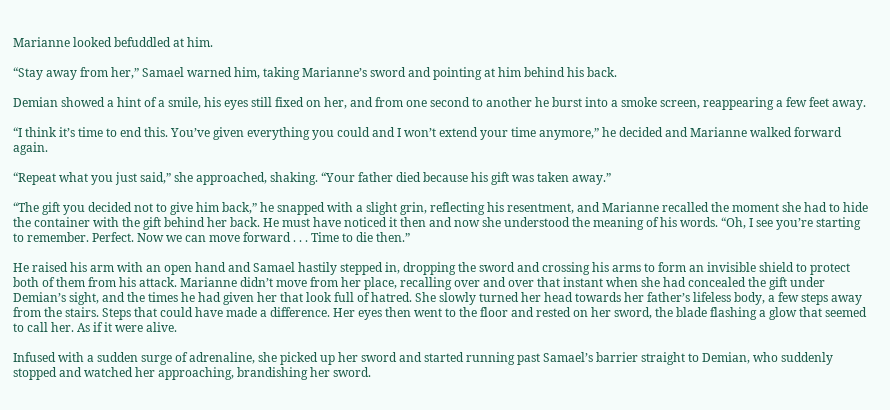Marianne looked befuddled at him.

“Stay away from her,” Samael warned him, taking Marianne’s sword and pointing at him behind his back.

Demian showed a hint of a smile, his eyes still fixed on her, and from one second to another he burst into a smoke screen, reappearing a few feet away.

“I think it’s time to end this. You’ve given everything you could and I won’t extend your time anymore,” he decided and Marianne walked forward again.

“Repeat what you just said,” she approached, shaking. “Your father died because his gift was taken away.”

“The gift you decided not to give him back,” he snapped with a slight grin, reflecting his resentment, and Marianne recalled the moment she had to hide the container with the gift behind her back. He must have noticed it then and now she understood the meaning of his words. “Oh, I see you’re starting to remember. Perfect. Now we can move forward . . . Time to die then.”

He raised his arm with an open hand and Samael hastily stepped in, dropping the sword and crossing his arms to form an invisible shield to protect both of them from his attack. Marianne didn’t move from her place, recalling over and over that instant when she had concealed the gift under Demian’s sight, and the times he had given her that look full of hatred. She slowly turned her head towards her father’s lifeless body, a few steps away from the stairs. Steps that could have made a difference. Her eyes then went to the floor and rested on her sword, the blade flashing a glow that seemed to call her. As if it were alive.

Infused with a sudden surge of adrenaline, she picked up her sword and started running past Samael’s barrier straight to Demian, who suddenly stopped and watched her approaching, brandishing her sword.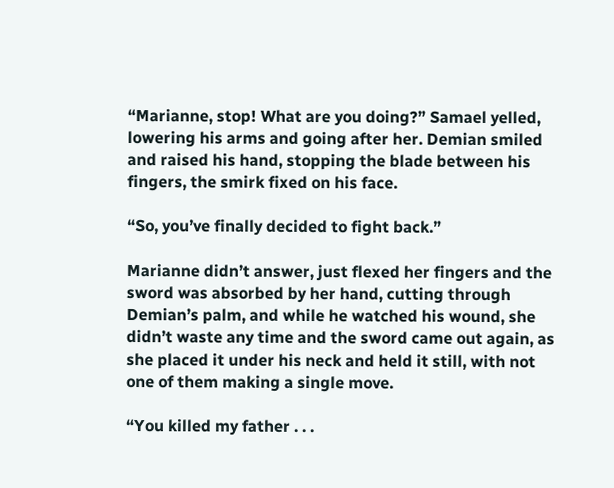“Marianne, stop! What are you doing?” Samael yelled, lowering his arms and going after her. Demian smiled and raised his hand, stopping the blade between his fingers, the smirk fixed on his face.

“So, you’ve finally decided to fight back.”

Marianne didn’t answer, just flexed her fingers and the sword was absorbed by her hand, cutting through Demian’s palm, and while he watched his wound, she didn’t waste any time and the sword came out again, as she placed it under his neck and held it still, with not one of them making a single move.

“You killed my father . . .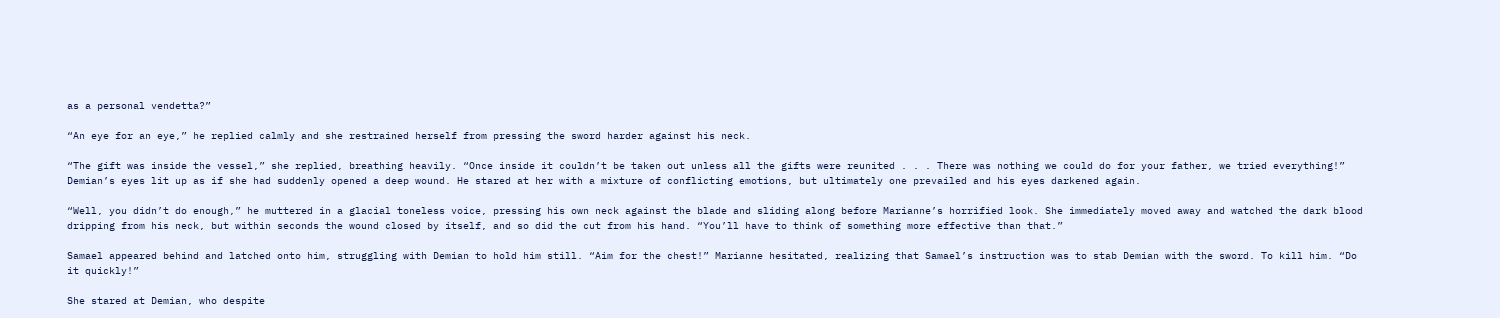as a personal vendetta?”

“An eye for an eye,” he replied calmly and she restrained herself from pressing the sword harder against his neck.

“The gift was inside the vessel,” she replied, breathing heavily. “Once inside it couldn’t be taken out unless all the gifts were reunited . . . There was nothing we could do for your father, we tried everything!” Demian’s eyes lit up as if she had suddenly opened a deep wound. He stared at her with a mixture of conflicting emotions, but ultimately one prevailed and his eyes darkened again.

“Well, you didn’t do enough,” he muttered in a glacial toneless voice, pressing his own neck against the blade and sliding along before Marianne’s horrified look. She immediately moved away and watched the dark blood dripping from his neck, but within seconds the wound closed by itself, and so did the cut from his hand. “You’ll have to think of something more effective than that.”

Samael appeared behind and latched onto him, struggling with Demian to hold him still. “Aim for the chest!” Marianne hesitated, realizing that Samael’s instruction was to stab Demian with the sword. To kill him. “Do it quickly!”

She stared at Demian, who despite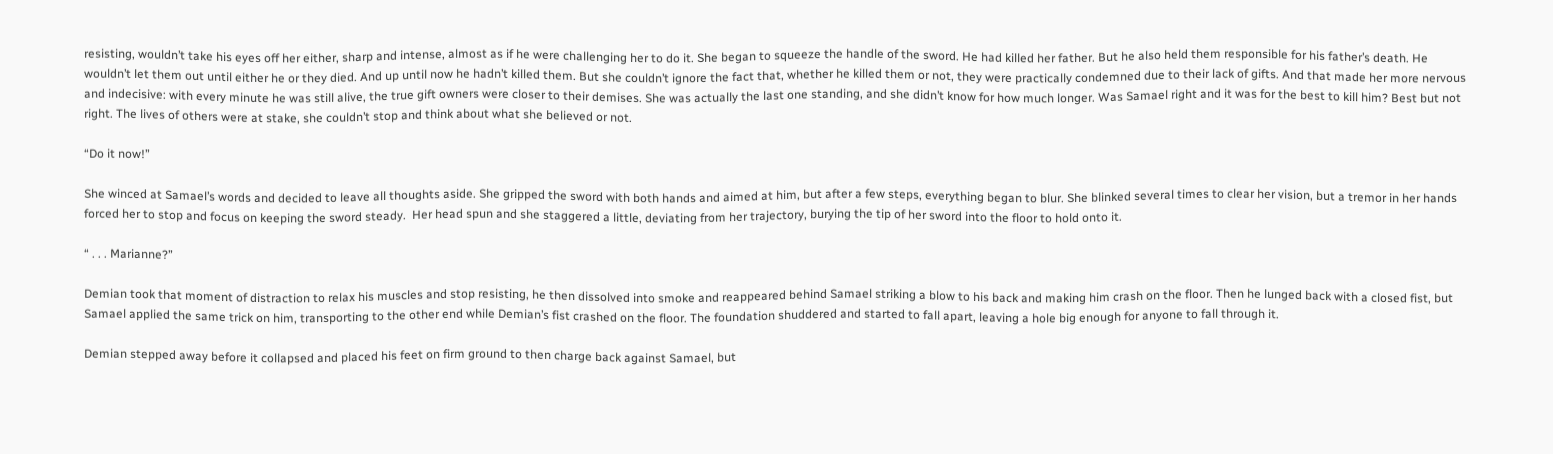resisting, wouldn’t take his eyes off her either, sharp and intense, almost as if he were challenging her to do it. She began to squeeze the handle of the sword. He had killed her father. But he also held them responsible for his father’s death. He wouldn’t let them out until either he or they died. And up until now he hadn’t killed them. But she couldn’t ignore the fact that, whether he killed them or not, they were practically condemned due to their lack of gifts. And that made her more nervous and indecisive: with every minute he was still alive, the true gift owners were closer to their demises. She was actually the last one standing, and she didn’t know for how much longer. Was Samael right and it was for the best to kill him? Best but not right. The lives of others were at stake, she couldn’t stop and think about what she believed or not.

“Do it now!”

She winced at Samael’s words and decided to leave all thoughts aside. She gripped the sword with both hands and aimed at him, but after a few steps, everything began to blur. She blinked several times to clear her vision, but a tremor in her hands forced her to stop and focus on keeping the sword steady.  Her head spun and she staggered a little, deviating from her trajectory, burying the tip of her sword into the floor to hold onto it.

“ . . . Marianne?”

Demian took that moment of distraction to relax his muscles and stop resisting, he then dissolved into smoke and reappeared behind Samael striking a blow to his back and making him crash on the floor. Then he lunged back with a closed fist, but Samael applied the same trick on him, transporting to the other end while Demian’s fist crashed on the floor. The foundation shuddered and started to fall apart, leaving a hole big enough for anyone to fall through it.

Demian stepped away before it collapsed and placed his feet on firm ground to then charge back against Samael, but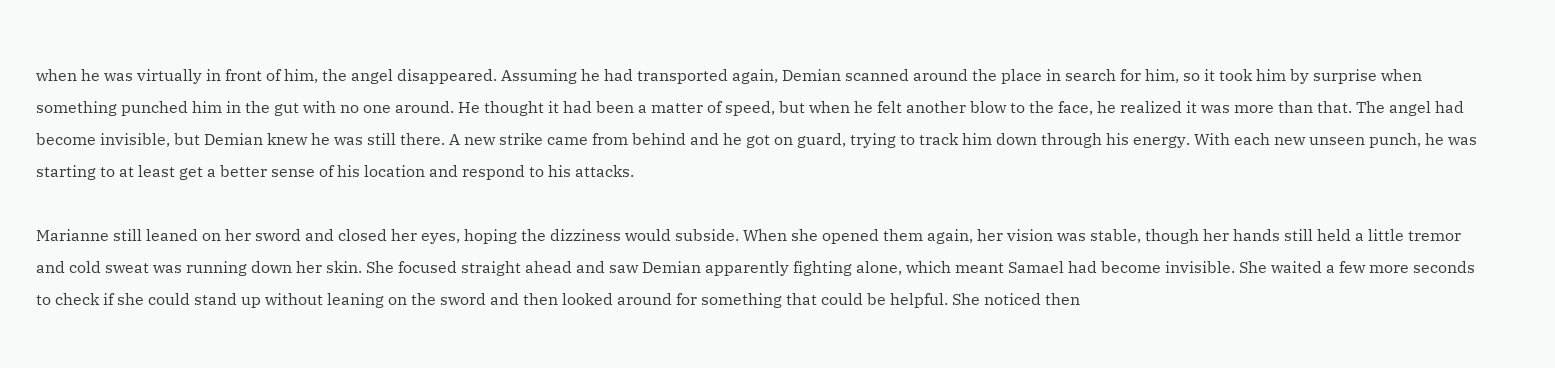when he was virtually in front of him, the angel disappeared. Assuming he had transported again, Demian scanned around the place in search for him, so it took him by surprise when something punched him in the gut with no one around. He thought it had been a matter of speed, but when he felt another blow to the face, he realized it was more than that. The angel had become invisible, but Demian knew he was still there. A new strike came from behind and he got on guard, trying to track him down through his energy. With each new unseen punch, he was starting to at least get a better sense of his location and respond to his attacks.

Marianne still leaned on her sword and closed her eyes, hoping the dizziness would subside. When she opened them again, her vision was stable, though her hands still held a little tremor and cold sweat was running down her skin. She focused straight ahead and saw Demian apparently fighting alone, which meant Samael had become invisible. She waited a few more seconds to check if she could stand up without leaning on the sword and then looked around for something that could be helpful. She noticed then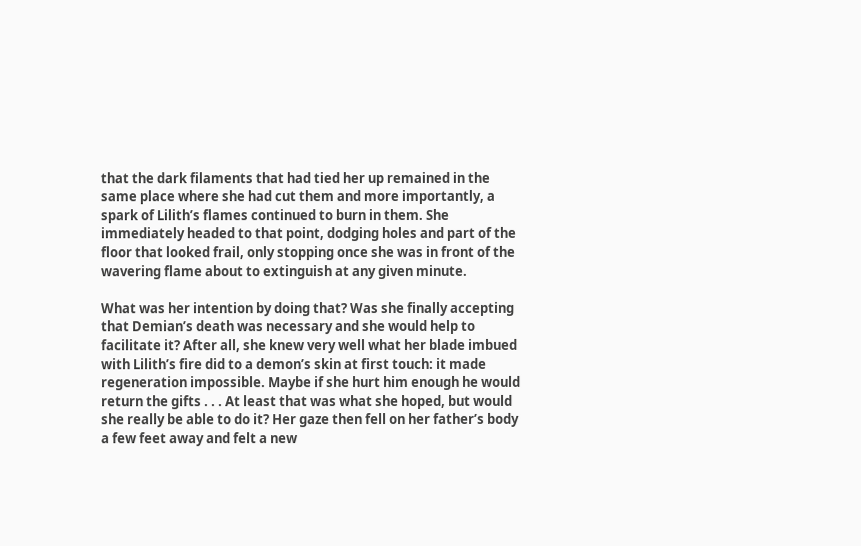that the dark filaments that had tied her up remained in the same place where she had cut them and more importantly, a spark of Lilith’s flames continued to burn in them. She immediately headed to that point, dodging holes and part of the floor that looked frail, only stopping once she was in front of the wavering flame about to extinguish at any given minute.

What was her intention by doing that? Was she finally accepting that Demian’s death was necessary and she would help to facilitate it? After all, she knew very well what her blade imbued with Lilith’s fire did to a demon’s skin at first touch: it made regeneration impossible. Maybe if she hurt him enough he would return the gifts . . . At least that was what she hoped, but would she really be able to do it? Her gaze then fell on her father’s body a few feet away and felt a new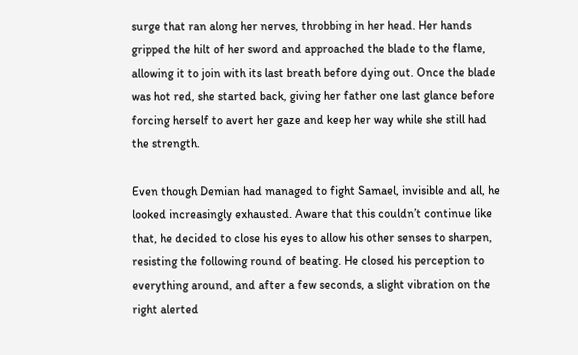surge that ran along her nerves, throbbing in her head. Her hands gripped the hilt of her sword and approached the blade to the flame, allowing it to join with its last breath before dying out. Once the blade was hot red, she started back, giving her father one last glance before forcing herself to avert her gaze and keep her way while she still had the strength.

Even though Demian had managed to fight Samael, invisible and all, he looked increasingly exhausted. Aware that this couldn’t continue like that, he decided to close his eyes to allow his other senses to sharpen, resisting the following round of beating. He closed his perception to everything around, and after a few seconds, a slight vibration on the right alerted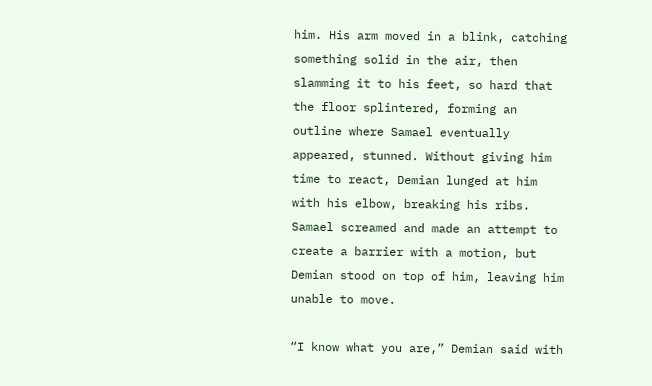him. His arm moved in a blink, catching something solid in the air, then slamming it to his feet, so hard that the floor splintered, forming an outline where Samael eventually appeared, stunned. Without giving him time to react, Demian lunged at him with his elbow, breaking his ribs. Samael screamed and made an attempt to create a barrier with a motion, but Demian stood on top of him, leaving him unable to move.

“I know what you are,” Demian said with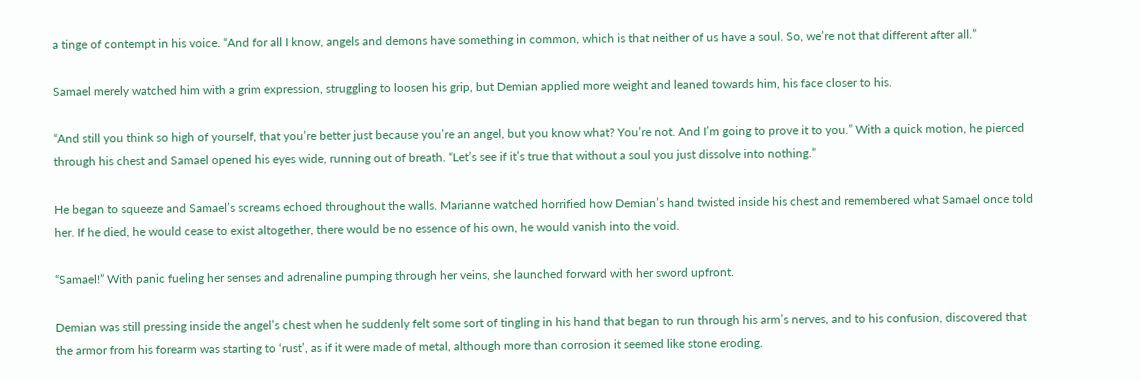a tinge of contempt in his voice. “And for all I know, angels and demons have something in common, which is that neither of us have a soul. So, we’re not that different after all.”

Samael merely watched him with a grim expression, struggling to loosen his grip, but Demian applied more weight and leaned towards him, his face closer to his.

“And still you think so high of yourself, that you’re better just because you’re an angel, but you know what? You’re not. And I’m going to prove it to you.” With a quick motion, he pierced through his chest and Samael opened his eyes wide, running out of breath. “Let’s see if it’s true that without a soul you just dissolve into nothing.”

He began to squeeze and Samael’s screams echoed throughout the walls. Marianne watched horrified how Demian’s hand twisted inside his chest and remembered what Samael once told her. If he died, he would cease to exist altogether, there would be no essence of his own, he would vanish into the void.

“Samael!” With panic fueling her senses and adrenaline pumping through her veins, she launched forward with her sword upfront.

Demian was still pressing inside the angel’s chest when he suddenly felt some sort of tingling in his hand that began to run through his arm’s nerves, and to his confusion, discovered that the armor from his forearm was starting to ‘rust’, as if it were made of metal, although more than corrosion it seemed like stone eroding.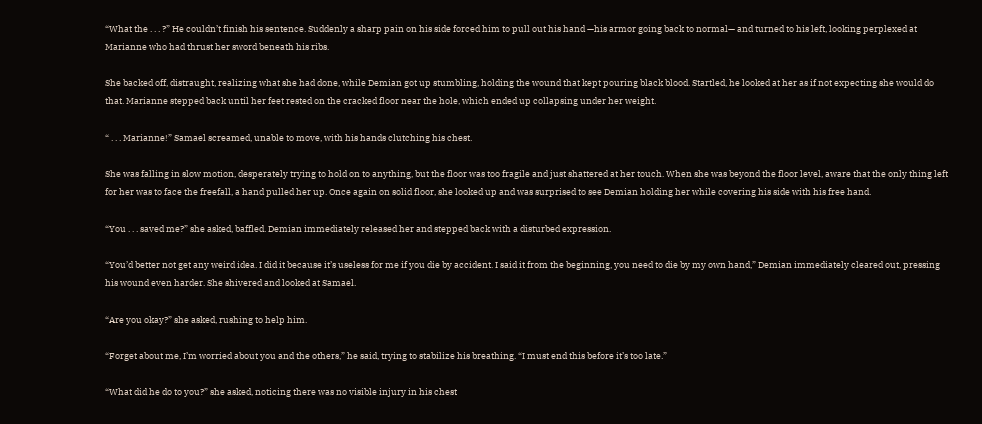“What the . . . ?” He couldn’t finish his sentence. Suddenly a sharp pain on his side forced him to pull out his hand —his armor going back to normal— and turned to his left, looking perplexed at Marianne who had thrust her sword beneath his ribs.

She backed off, distraught, realizing what she had done, while Demian got up stumbling, holding the wound that kept pouring black blood. Startled, he looked at her as if not expecting she would do that. Marianne stepped back until her feet rested on the cracked floor near the hole, which ended up collapsing under her weight.

“ . . . Marianne!” Samael screamed, unable to move, with his hands clutching his chest.

She was falling in slow motion, desperately trying to hold on to anything, but the floor was too fragile and just shattered at her touch. When she was beyond the floor level, aware that the only thing left for her was to face the freefall, a hand pulled her up. Once again on solid floor, she looked up and was surprised to see Demian holding her while covering his side with his free hand.

“You . . . saved me?” she asked, baffled. Demian immediately released her and stepped back with a disturbed expression.

“You’d better not get any weird idea. I did it because it’s useless for me if you die by accident. I said it from the beginning, you need to die by my own hand,” Demian immediately cleared out, pressing his wound even harder. She shivered and looked at Samael.

“Are you okay?” she asked, rushing to help him.

“Forget about me, I’m worried about you and the others,” he said, trying to stabilize his breathing. “I must end this before it’s too late.”

“What did he do to you?” she asked, noticing there was no visible injury in his chest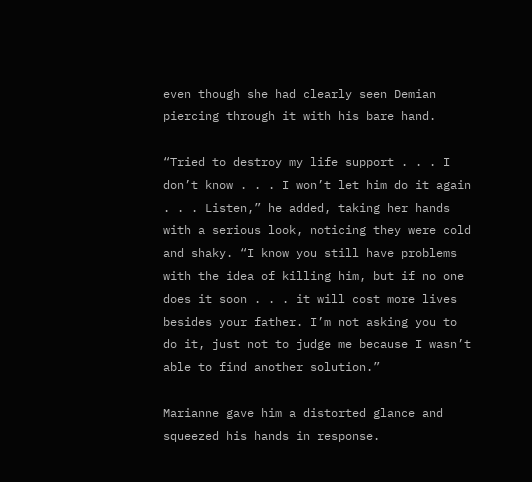even though she had clearly seen Demian piercing through it with his bare hand.

“Tried to destroy my life support . . . I don’t know . . . I won’t let him do it again . . . Listen,” he added, taking her hands with a serious look, noticing they were cold and shaky. “I know you still have problems with the idea of killing him, but if no one does it soon . . . it will cost more lives besides your father. I’m not asking you to do it, just not to judge me because I wasn’t able to find another solution.”

Marianne gave him a distorted glance and squeezed his hands in response.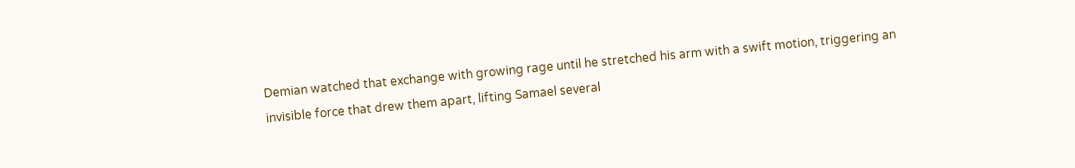Demian watched that exchange with growing rage until he stretched his arm with a swift motion, triggering an invisible force that drew them apart, lifting Samael several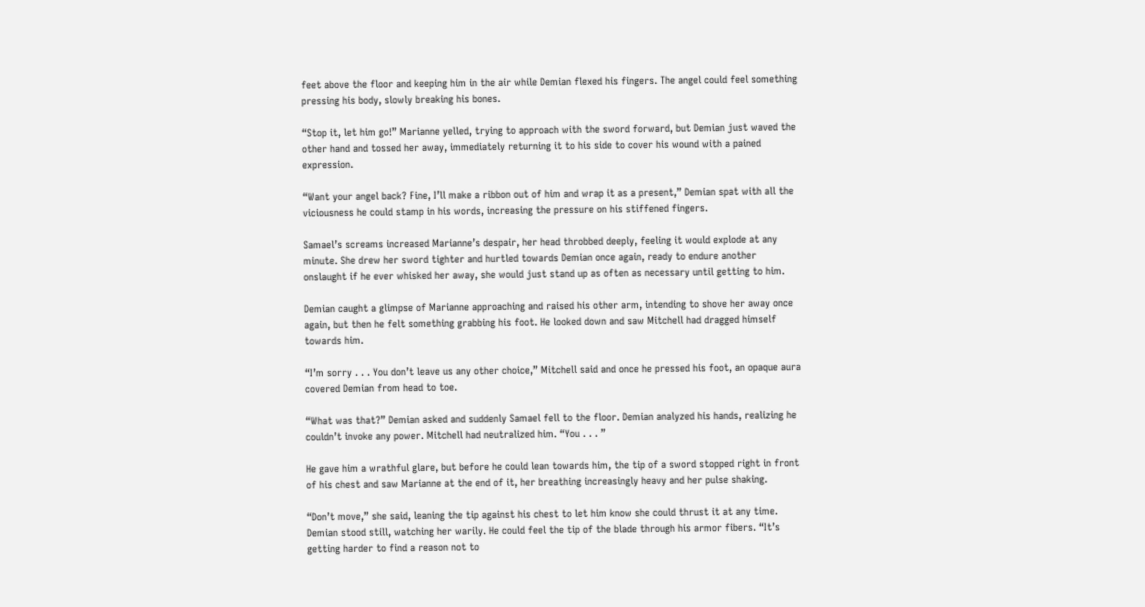feet above the floor and keeping him in the air while Demian flexed his fingers. The angel could feel something pressing his body, slowly breaking his bones.

“Stop it, let him go!” Marianne yelled, trying to approach with the sword forward, but Demian just waved the other hand and tossed her away, immediately returning it to his side to cover his wound with a pained expression.

“Want your angel back? Fine, I’ll make a ribbon out of him and wrap it as a present,” Demian spat with all the viciousness he could stamp in his words, increasing the pressure on his stiffened fingers.

Samael’s screams increased Marianne’s despair, her head throbbed deeply, feeling it would explode at any minute. She drew her sword tighter and hurtled towards Demian once again, ready to endure another onslaught if he ever whisked her away, she would just stand up as often as necessary until getting to him.

Demian caught a glimpse of Marianne approaching and raised his other arm, intending to shove her away once again, but then he felt something grabbing his foot. He looked down and saw Mitchell had dragged himself towards him.

“I’m sorry . . . You don’t leave us any other choice,” Mitchell said and once he pressed his foot, an opaque aura covered Demian from head to toe.

“What was that?” Demian asked and suddenly Samael fell to the floor. Demian analyzed his hands, realizing he couldn’t invoke any power. Mitchell had neutralized him. “You . . . ”

He gave him a wrathful glare, but before he could lean towards him, the tip of a sword stopped right in front of his chest and saw Marianne at the end of it, her breathing increasingly heavy and her pulse shaking.

“Don’t move,” she said, leaning the tip against his chest to let him know she could thrust it at any time. Demian stood still, watching her warily. He could feel the tip of the blade through his armor fibers. “It’s getting harder to find a reason not to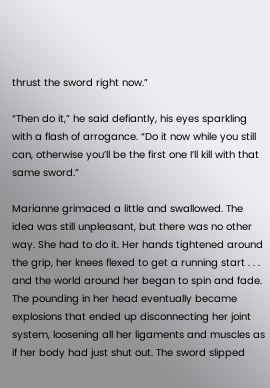thrust the sword right now.”

“Then do it,” he said defiantly, his eyes sparkling with a flash of arrogance. “Do it now while you still can, otherwise you’ll be the first one I’ll kill with that same sword.”

Marianne grimaced a little and swallowed. The idea was still unpleasant, but there was no other way. She had to do it. Her hands tightened around the grip, her knees flexed to get a running start . . . and the world around her began to spin and fade. The pounding in her head eventually became explosions that ended up disconnecting her joint system, loosening all her ligaments and muscles as if her body had just shut out. The sword slipped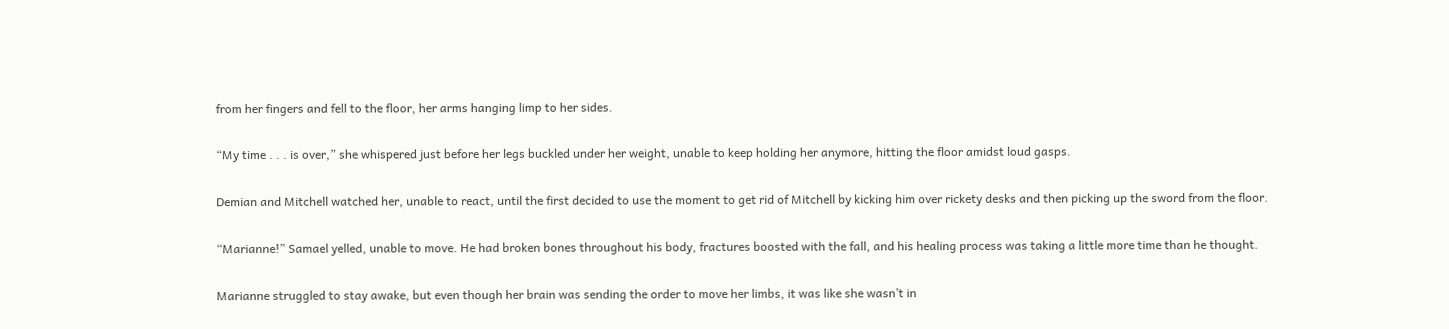from her fingers and fell to the floor, her arms hanging limp to her sides.

“My time . . . is over,” she whispered just before her legs buckled under her weight, unable to keep holding her anymore, hitting the floor amidst loud gasps.

Demian and Mitchell watched her, unable to react, until the first decided to use the moment to get rid of Mitchell by kicking him over rickety desks and then picking up the sword from the floor.

“Marianne!” Samael yelled, unable to move. He had broken bones throughout his body, fractures boosted with the fall, and his healing process was taking a little more time than he thought.

Marianne struggled to stay awake, but even though her brain was sending the order to move her limbs, it was like she wasn’t in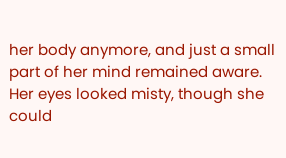her body anymore, and just a small part of her mind remained aware. Her eyes looked misty, though she could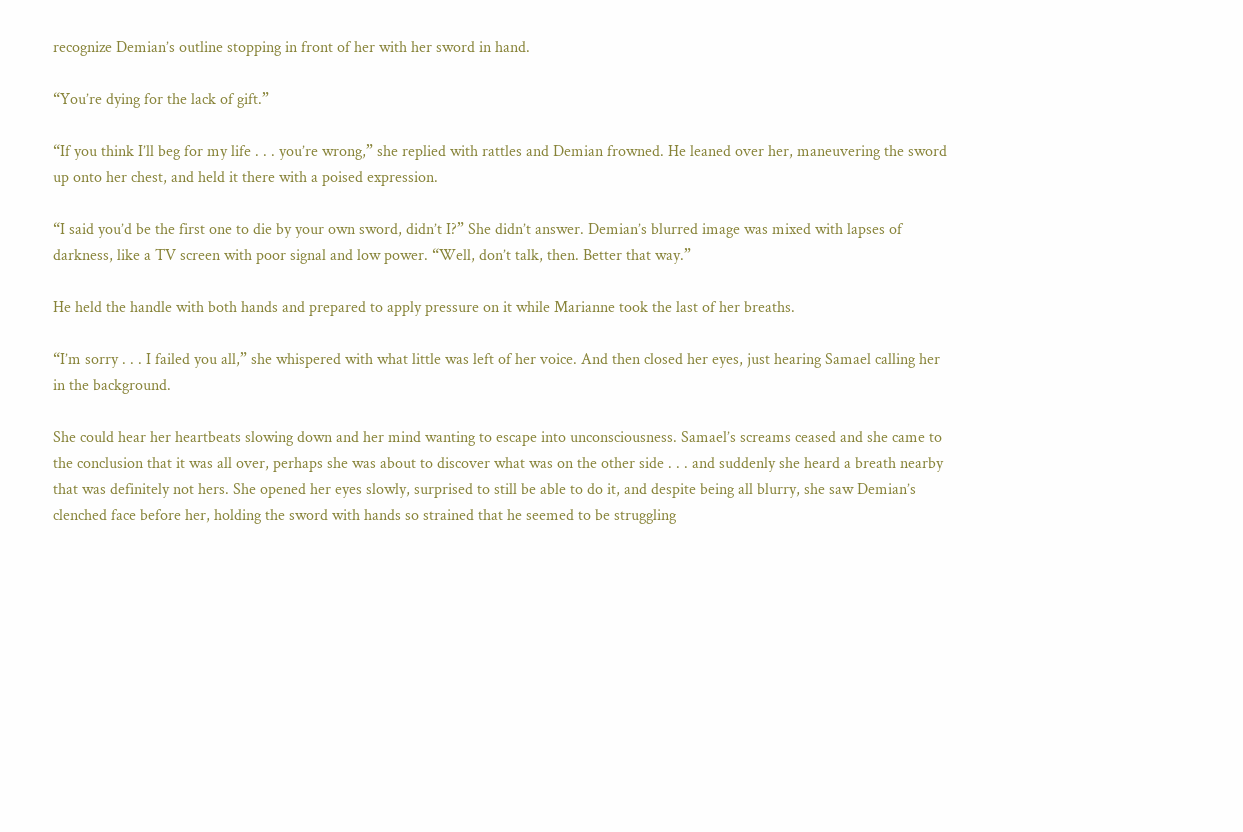recognize Demian’s outline stopping in front of her with her sword in hand.

“You’re dying for the lack of gift.”

“If you think I’ll beg for my life . . . you’re wrong,” she replied with rattles and Demian frowned. He leaned over her, maneuvering the sword up onto her chest, and held it there with a poised expression.

“I said you’d be the first one to die by your own sword, didn’t I?” She didn’t answer. Demian’s blurred image was mixed with lapses of darkness, like a TV screen with poor signal and low power. “Well, don’t talk, then. Better that way.”

He held the handle with both hands and prepared to apply pressure on it while Marianne took the last of her breaths.

“I’m sorry . . . I failed you all,” she whispered with what little was left of her voice. And then closed her eyes, just hearing Samael calling her in the background.

She could hear her heartbeats slowing down and her mind wanting to escape into unconsciousness. Samael’s screams ceased and she came to the conclusion that it was all over, perhaps she was about to discover what was on the other side . . . and suddenly she heard a breath nearby that was definitely not hers. She opened her eyes slowly, surprised to still be able to do it, and despite being all blurry, she saw Demian’s clenched face before her, holding the sword with hands so strained that he seemed to be struggling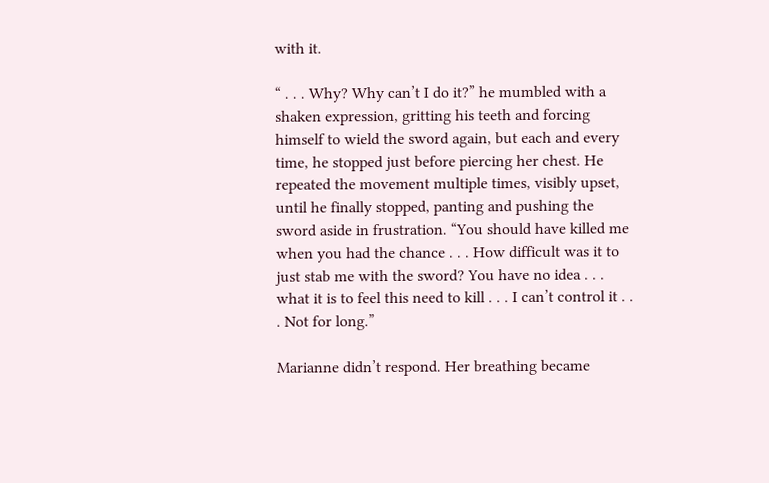with it.

“ . . . Why? Why can’t I do it?” he mumbled with a shaken expression, gritting his teeth and forcing himself to wield the sword again, but each and every time, he stopped just before piercing her chest. He repeated the movement multiple times, visibly upset, until he finally stopped, panting and pushing the sword aside in frustration. “You should have killed me when you had the chance . . . How difficult was it to just stab me with the sword? You have no idea . . . what it is to feel this need to kill . . . I can’t control it . . . Not for long.”

Marianne didn’t respond. Her breathing became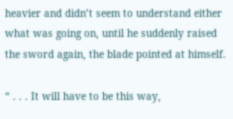heavier and didn’t seem to understand either what was going on, until he suddenly raised the sword again, the blade pointed at himself.

“ . . . It will have to be this way,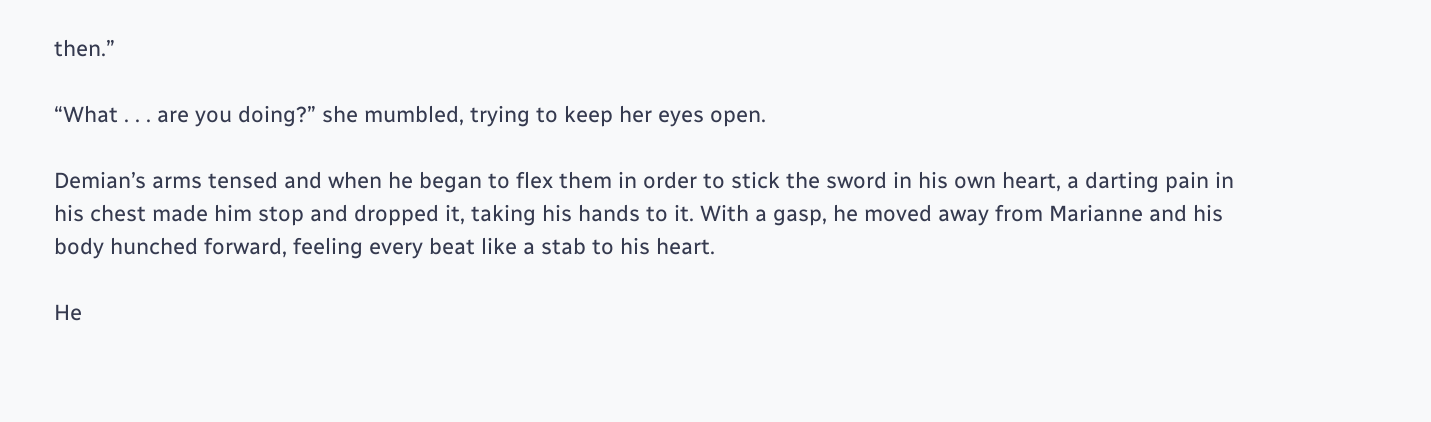then.”

“What . . . are you doing?” she mumbled, trying to keep her eyes open.

Demian’s arms tensed and when he began to flex them in order to stick the sword in his own heart, a darting pain in his chest made him stop and dropped it, taking his hands to it. With a gasp, he moved away from Marianne and his body hunched forward, feeling every beat like a stab to his heart.

He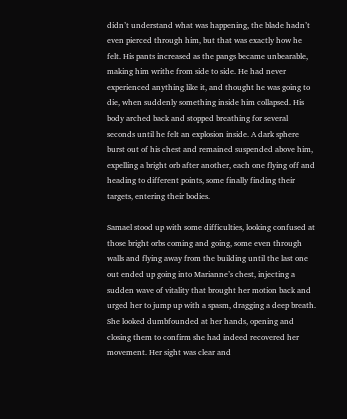didn’t understand what was happening, the blade hadn’t even pierced through him, but that was exactly how he felt. His pants increased as the pangs became unbearable, making him writhe from side to side. He had never experienced anything like it, and thought he was going to die, when suddenly something inside him collapsed. His body arched back and stopped breathing for several seconds until he felt an explosion inside. A dark sphere burst out of his chest and remained suspended above him, expelling a bright orb after another, each one flying off and heading to different points, some finally finding their targets, entering their bodies.

Samael stood up with some difficulties, looking confused at those bright orbs coming and going, some even through walls and flying away from the building until the last one out ended up going into Marianne’s chest, injecting a sudden wave of vitality that brought her motion back and urged her to jump up with a spasm, dragging a deep breath. She looked dumbfounded at her hands, opening and closing them to confirm she had indeed recovered her movement. Her sight was clear and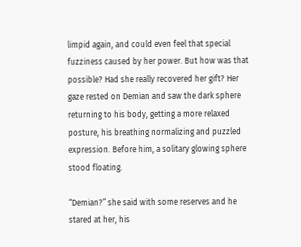limpid again, and could even feel that special fuzziness caused by her power. But how was that possible? Had she really recovered her gift? Her gaze rested on Demian and saw the dark sphere returning to his body, getting a more relaxed posture, his breathing normalizing and puzzled expression. Before him, a solitary glowing sphere stood floating.

“Demian?” she said with some reserves and he stared at her, his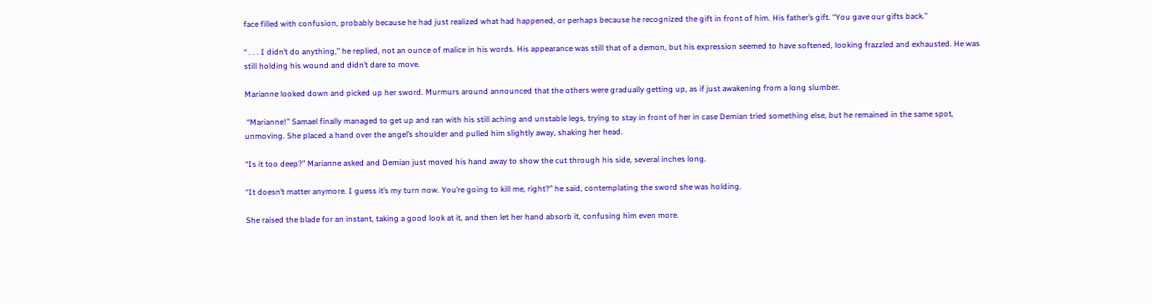face filled with confusion, probably because he had just realized what had happened, or perhaps because he recognized the gift in front of him. His father’s gift. “You gave our gifts back.”

“ . . . I didn’t do anything,” he replied, not an ounce of malice in his words. His appearance was still that of a demon, but his expression seemed to have softened, looking frazzled and exhausted. He was still holding his wound and didn’t dare to move.

Marianne looked down and picked up her sword. Murmurs around announced that the others were gradually getting up, as if just awakening from a long slumber.

 “Marianne!” Samael finally managed to get up and ran with his still aching and unstable legs, trying to stay in front of her in case Demian tried something else, but he remained in the same spot, unmoving. She placed a hand over the angel’s shoulder and pulled him slightly away, shaking her head.

“Is it too deep?” Marianne asked and Demian just moved his hand away to show the cut through his side, several inches long.

“It doesn’t matter anymore. I guess it’s my turn now. You’re going to kill me, right?” he said, contemplating the sword she was holding.

She raised the blade for an instant, taking a good look at it, and then let her hand absorb it, confusing him even more.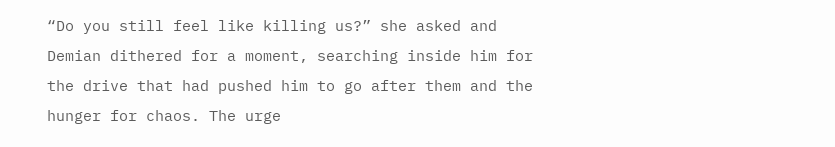“Do you still feel like killing us?” she asked and Demian dithered for a moment, searching inside him for the drive that had pushed him to go after them and the hunger for chaos. The urge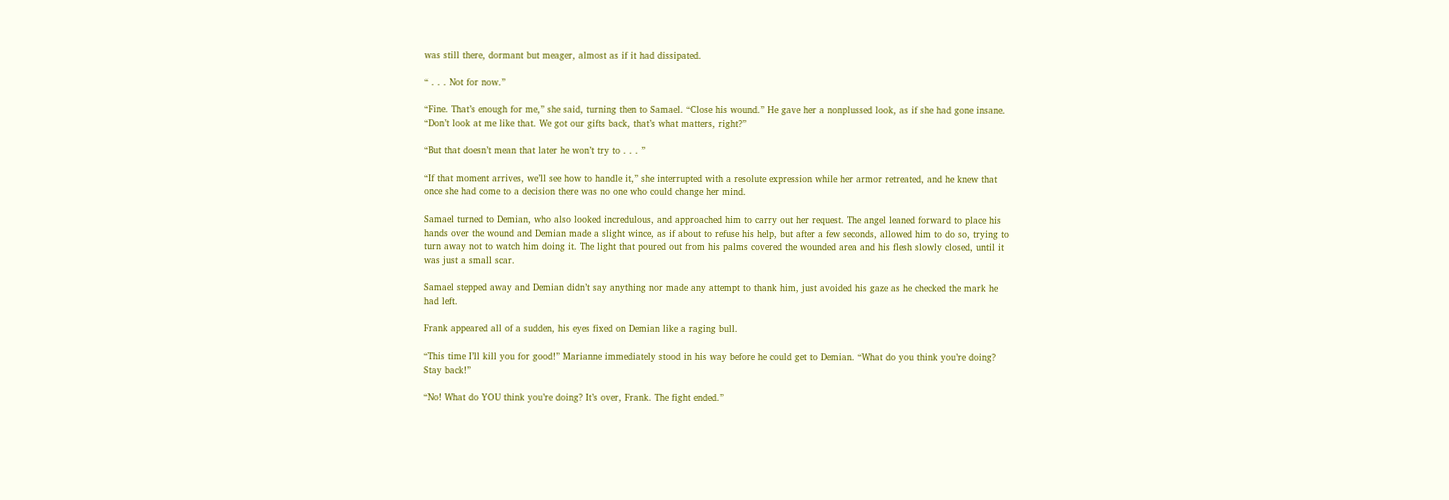was still there, dormant but meager, almost as if it had dissipated.

“ . . . Not for now.”

“Fine. That’s enough for me,” she said, turning then to Samael. “Close his wound.” He gave her a nonplussed look, as if she had gone insane. “Don’t look at me like that. We got our gifts back, that’s what matters, right?”

“But that doesn’t mean that later he won’t try to . . . ”

“If that moment arrives, we’ll see how to handle it,” she interrupted with a resolute expression while her armor retreated, and he knew that once she had come to a decision there was no one who could change her mind.

Samael turned to Demian, who also looked incredulous, and approached him to carry out her request. The angel leaned forward to place his hands over the wound and Demian made a slight wince, as if about to refuse his help, but after a few seconds, allowed him to do so, trying to turn away not to watch him doing it. The light that poured out from his palms covered the wounded area and his flesh slowly closed, until it was just a small scar.

Samael stepped away and Demian didn’t say anything nor made any attempt to thank him, just avoided his gaze as he checked the mark he had left.

Frank appeared all of a sudden, his eyes fixed on Demian like a raging bull.

“This time I’ll kill you for good!” Marianne immediately stood in his way before he could get to Demian. “What do you think you’re doing? Stay back!”

“No! What do YOU think you’re doing? It’s over, Frank. The fight ended.”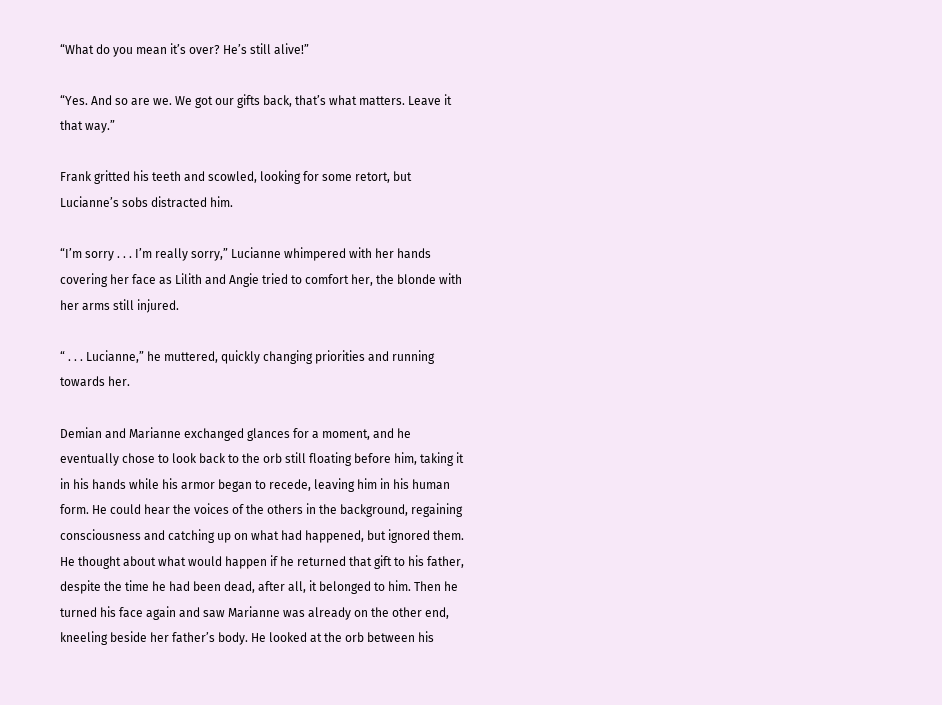“What do you mean it’s over? He’s still alive!”

“Yes. And so are we. We got our gifts back, that’s what matters. Leave it that way.”

Frank gritted his teeth and scowled, looking for some retort, but Lucianne’s sobs distracted him.

“I’m sorry . . . I’m really sorry,” Lucianne whimpered with her hands covering her face as Lilith and Angie tried to comfort her, the blonde with her arms still injured.

“ . . . Lucianne,” he muttered, quickly changing priorities and running towards her.

Demian and Marianne exchanged glances for a moment, and he eventually chose to look back to the orb still floating before him, taking it in his hands while his armor began to recede, leaving him in his human form. He could hear the voices of the others in the background, regaining consciousness and catching up on what had happened, but ignored them. He thought about what would happen if he returned that gift to his father, despite the time he had been dead, after all, it belonged to him. Then he turned his face again and saw Marianne was already on the other end, kneeling beside her father’s body. He looked at the orb between his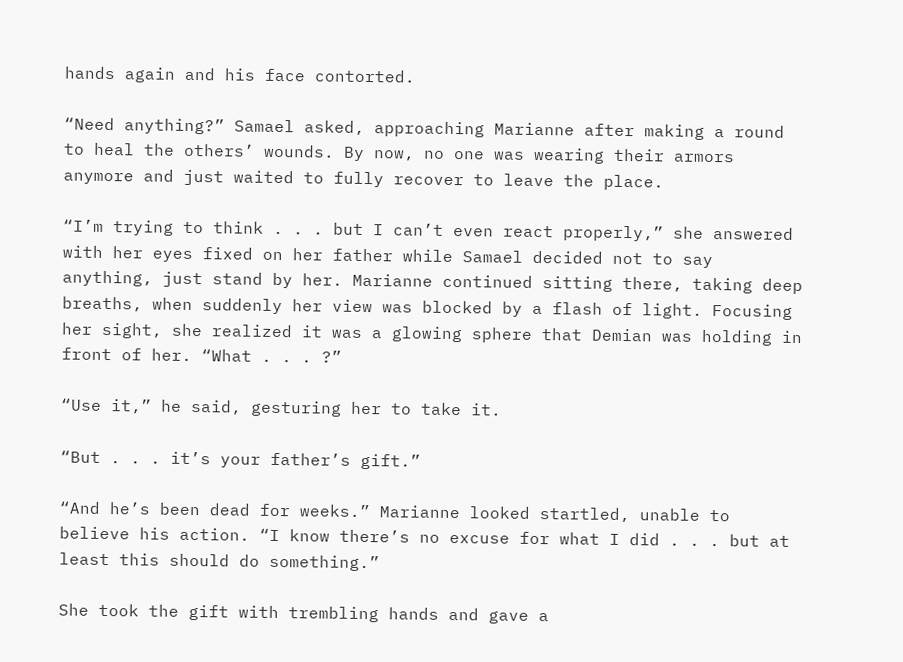hands again and his face contorted.

“Need anything?” Samael asked, approaching Marianne after making a round to heal the others’ wounds. By now, no one was wearing their armors anymore and just waited to fully recover to leave the place.

“I’m trying to think . . . but I can’t even react properly,” she answered with her eyes fixed on her father while Samael decided not to say anything, just stand by her. Marianne continued sitting there, taking deep breaths, when suddenly her view was blocked by a flash of light. Focusing her sight, she realized it was a glowing sphere that Demian was holding in front of her. “What . . . ?”

“Use it,” he said, gesturing her to take it.

“But . . . it’s your father’s gift.”

“And he’s been dead for weeks.” Marianne looked startled, unable to believe his action. “I know there’s no excuse for what I did . . . but at least this should do something.”

She took the gift with trembling hands and gave a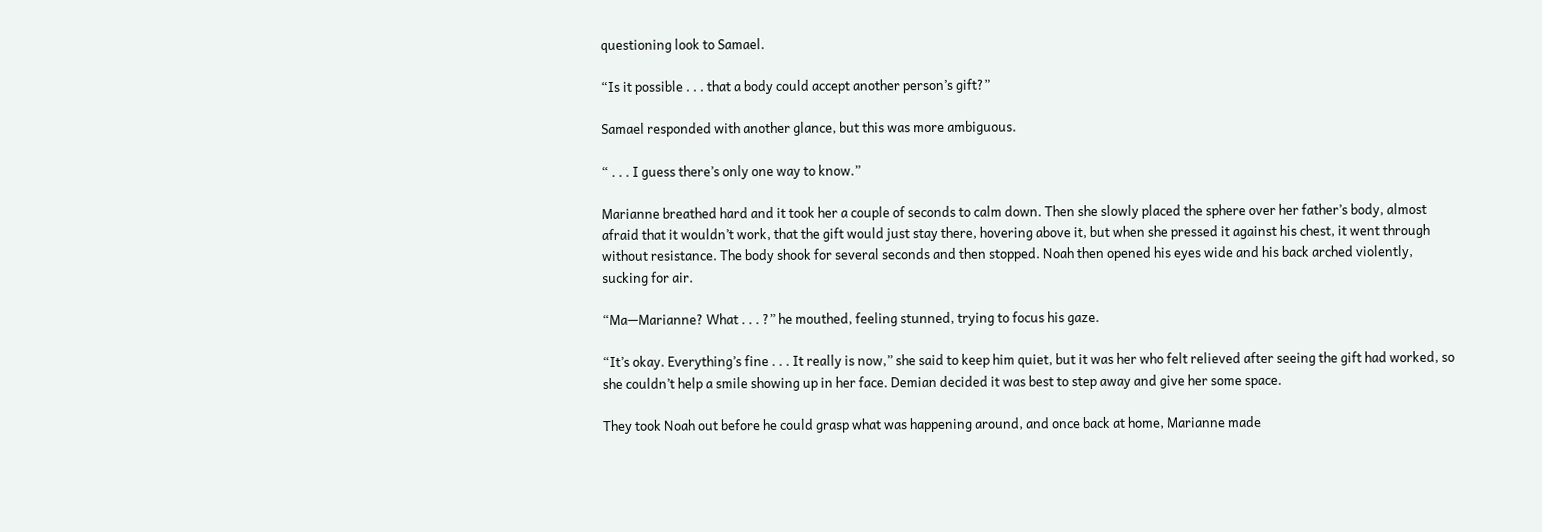questioning look to Samael.

“Is it possible . . . that a body could accept another person’s gift?”

Samael responded with another glance, but this was more ambiguous.

“ . . . I guess there’s only one way to know.”

Marianne breathed hard and it took her a couple of seconds to calm down. Then she slowly placed the sphere over her father’s body, almost afraid that it wouldn’t work, that the gift would just stay there, hovering above it, but when she pressed it against his chest, it went through without resistance. The body shook for several seconds and then stopped. Noah then opened his eyes wide and his back arched violently, sucking for air.

“Ma—Marianne? What . . . ?” he mouthed, feeling stunned, trying to focus his gaze.

“It’s okay. Everything’s fine . . . It really is now,” she said to keep him quiet, but it was her who felt relieved after seeing the gift had worked, so she couldn’t help a smile showing up in her face. Demian decided it was best to step away and give her some space.

They took Noah out before he could grasp what was happening around, and once back at home, Marianne made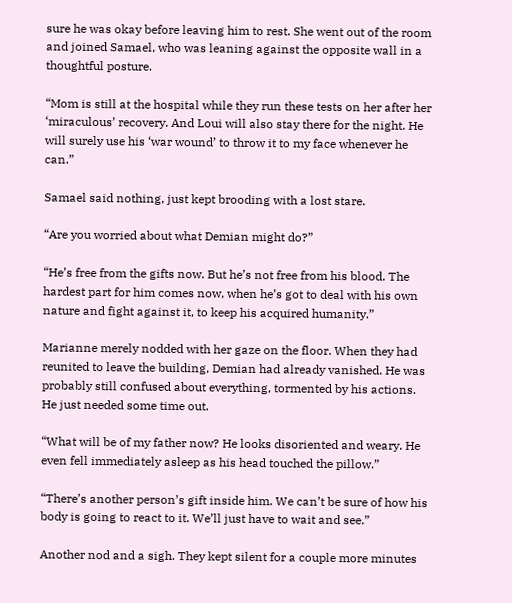sure he was okay before leaving him to rest. She went out of the room and joined Samael, who was leaning against the opposite wall in a thoughtful posture.

“Mom is still at the hospital while they run these tests on her after her ‘miraculous’ recovery. And Loui will also stay there for the night. He will surely use his ‘war wound’ to throw it to my face whenever he can.”

Samael said nothing, just kept brooding with a lost stare.

“Are you worried about what Demian might do?”

“He’s free from the gifts now. But he’s not free from his blood. The hardest part for him comes now, when he’s got to deal with his own nature and fight against it, to keep his acquired humanity.”

Marianne merely nodded with her gaze on the floor. When they had reunited to leave the building, Demian had already vanished. He was probably still confused about everything, tormented by his actions. He just needed some time out.

“What will be of my father now? He looks disoriented and weary. He even fell immediately asleep as his head touched the pillow.”

“There’s another person’s gift inside him. We can’t be sure of how his body is going to react to it. We’ll just have to wait and see.”

Another nod and a sigh. They kept silent for a couple more minutes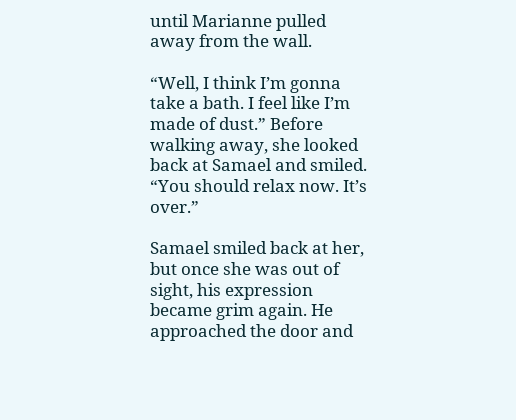until Marianne pulled away from the wall.

“Well, I think I’m gonna take a bath. I feel like I’m made of dust.” Before walking away, she looked back at Samael and smiled. “You should relax now. It’s over.”

Samael smiled back at her, but once she was out of sight, his expression became grim again. He approached the door and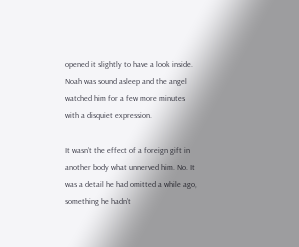opened it slightly to have a look inside. Noah was sound asleep and the angel watched him for a few more minutes with a disquiet expression.

It wasn’t the effect of a foreign gift in another body what unnerved him. No. It was a detail he had omitted a while ago, something he hadn’t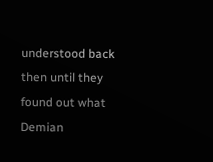understood back then until they found out what Demian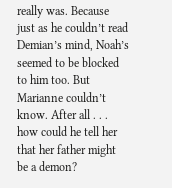really was. Because just as he couldn’t read Demian’s mind, Noah’s seemed to be blocked to him too. But Marianne couldn’t know. After all . . . how could he tell her that her father might be a demon?